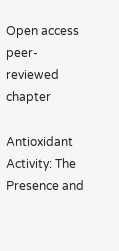Open access peer-reviewed chapter

Antioxidant Activity: The Presence and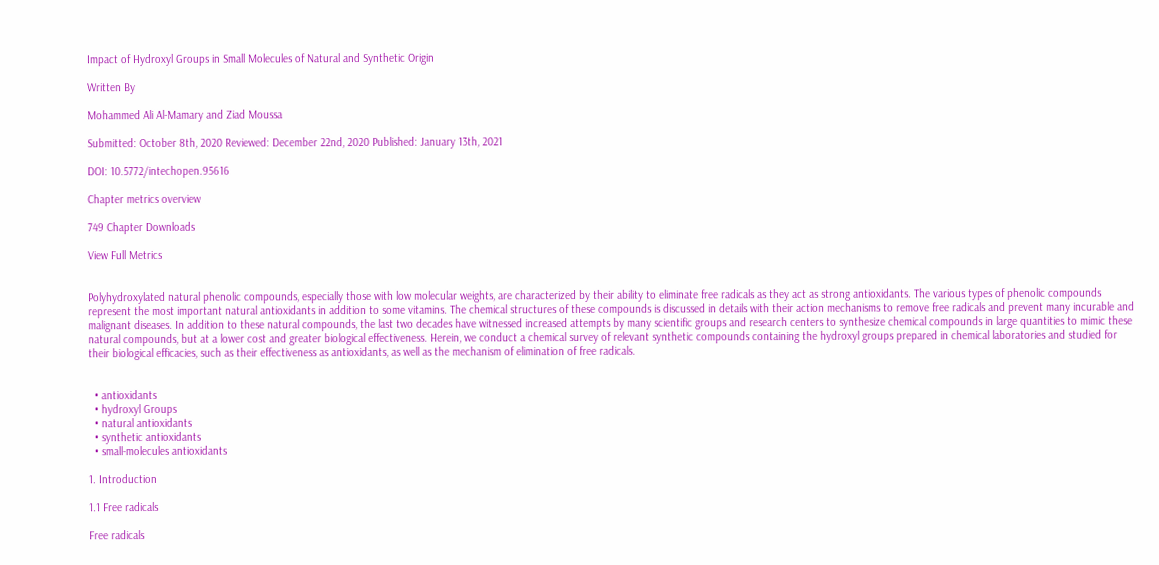Impact of Hydroxyl Groups in Small Molecules of Natural and Synthetic Origin

Written By

Mohammed Ali Al-Mamary and Ziad Moussa

Submitted: October 8th, 2020 Reviewed: December 22nd, 2020 Published: January 13th, 2021

DOI: 10.5772/intechopen.95616

Chapter metrics overview

749 Chapter Downloads

View Full Metrics


Polyhydroxylated natural phenolic compounds, especially those with low molecular weights, are characterized by their ability to eliminate free radicals as they act as strong antioxidants. The various types of phenolic compounds represent the most important natural antioxidants in addition to some vitamins. The chemical structures of these compounds is discussed in details with their action mechanisms to remove free radicals and prevent many incurable and malignant diseases. In addition to these natural compounds, the last two decades have witnessed increased attempts by many scientific groups and research centers to synthesize chemical compounds in large quantities to mimic these natural compounds, but at a lower cost and greater biological effectiveness. Herein, we conduct a chemical survey of relevant synthetic compounds containing the hydroxyl groups prepared in chemical laboratories and studied for their biological efficacies, such as their effectiveness as antioxidants, as well as the mechanism of elimination of free radicals.


  • antioxidants
  • hydroxyl Groups
  • natural antioxidants
  • synthetic antioxidants
  • small-molecules antioxidants

1. Introduction

1.1 Free radicals

Free radicals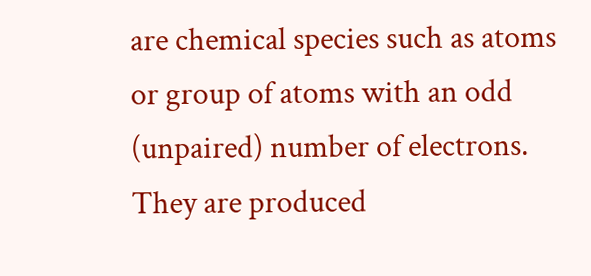are chemical species such as atoms or group of atoms with an odd (unpaired) number of electrons. They are produced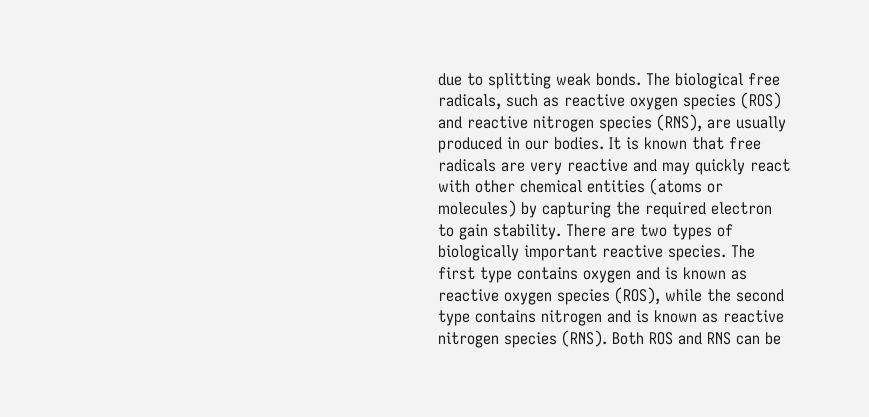due to splitting weak bonds. The biological free radicals, such as reactive oxygen species (ROS) and reactive nitrogen species (RNS), are usually produced in our bodies. It is known that free radicals are very reactive and may quickly react with other chemical entities (atoms or molecules) by capturing the required electron to gain stability. There are two types of biologically important reactive species. The first type contains oxygen and is known as reactive oxygen species (ROS), while the second type contains nitrogen and is known as reactive nitrogen species (RNS). Both ROS and RNS can be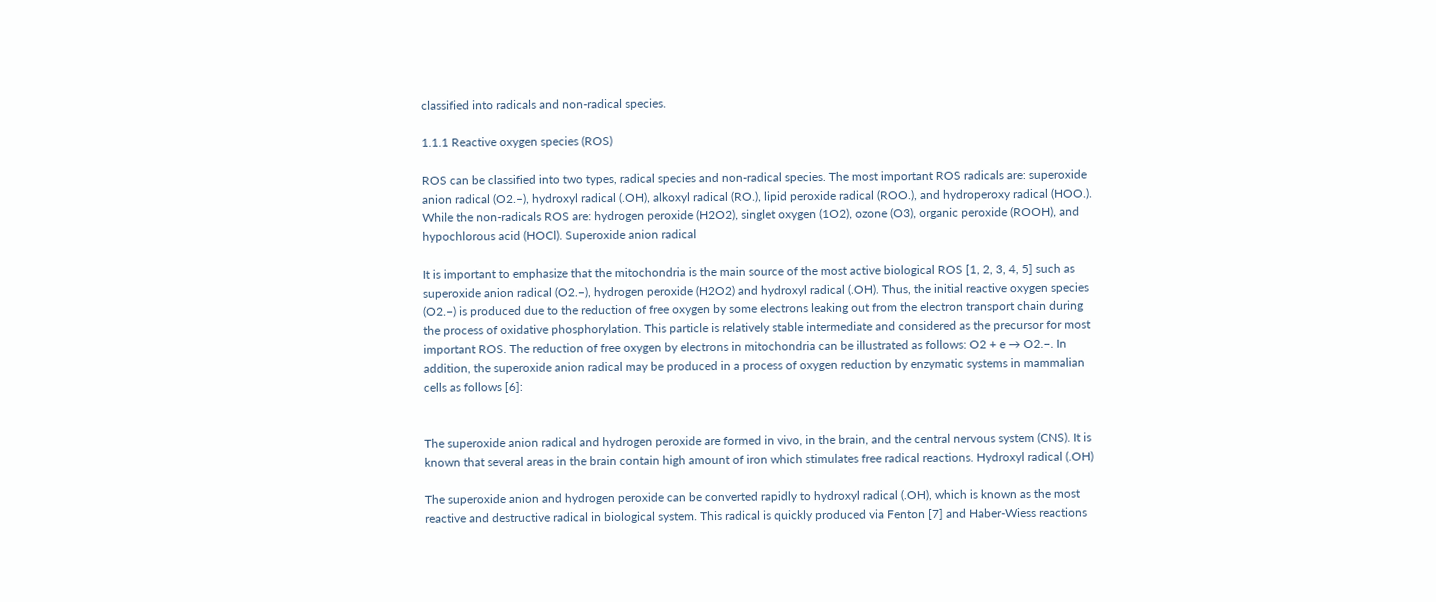classified into radicals and non-radical species.

1.1.1 Reactive oxygen species (ROS)

ROS can be classified into two types, radical species and non-radical species. The most important ROS radicals are: superoxide anion radical (O2.–), hydroxyl radical (.OH), alkoxyl radical (RO.), lipid peroxide radical (ROO.), and hydroperoxy radical (HOO.). While the non-radicals ROS are: hydrogen peroxide (H2O2), singlet oxygen (1O2), ozone (O3), organic peroxide (ROOH), and hypochlorous acid (HOCl). Superoxide anion radical

It is important to emphasize that the mitochondria is the main source of the most active biological ROS [1, 2, 3, 4, 5] such as superoxide anion radical (O2.−), hydrogen peroxide (H2O2) and hydroxyl radical (.OH). Thus, the initial reactive oxygen species (O2.−) is produced due to the reduction of free oxygen by some electrons leaking out from the electron transport chain during the process of oxidative phosphorylation. This particle is relatively stable intermediate and considered as the precursor for most important ROS. The reduction of free oxygen by electrons in mitochondria can be illustrated as follows: O2 + e → O2.−. In addition, the superoxide anion radical may be produced in a process of oxygen reduction by enzymatic systems in mammalian cells as follows [6]:


The superoxide anion radical and hydrogen peroxide are formed in vivo, in the brain, and the central nervous system (CNS). It is known that several areas in the brain contain high amount of iron which stimulates free radical reactions. Hydroxyl radical (.OH)

The superoxide anion and hydrogen peroxide can be converted rapidly to hydroxyl radical (.OH), which is known as the most reactive and destructive radical in biological system. This radical is quickly produced via Fenton [7] and Haber-Wiess reactions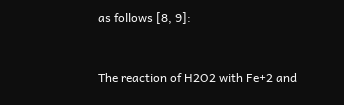as follows [8, 9]:


The reaction of H2O2 with Fe+2 and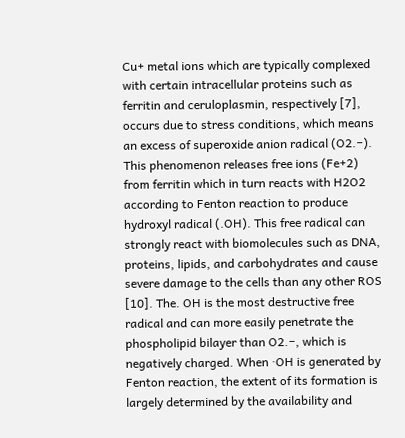Cu+ metal ions which are typically complexed with certain intracellular proteins such as ferritin and ceruloplasmin, respectively [7], occurs due to stress conditions, which means an excess of superoxide anion radical (O2.−). This phenomenon releases free ions (Fe+2) from ferritin which in turn reacts with H2O2 according to Fenton reaction to produce hydroxyl radical (.OH). This free radical can strongly react with biomolecules such as DNA, proteins, lipids, and carbohydrates and cause severe damage to the cells than any other ROS [10]. The. OH is the most destructive free radical and can more easily penetrate the phospholipid bilayer than O2.−, which is negatively charged. When ·OH is generated by Fenton reaction, the extent of its formation is largely determined by the availability and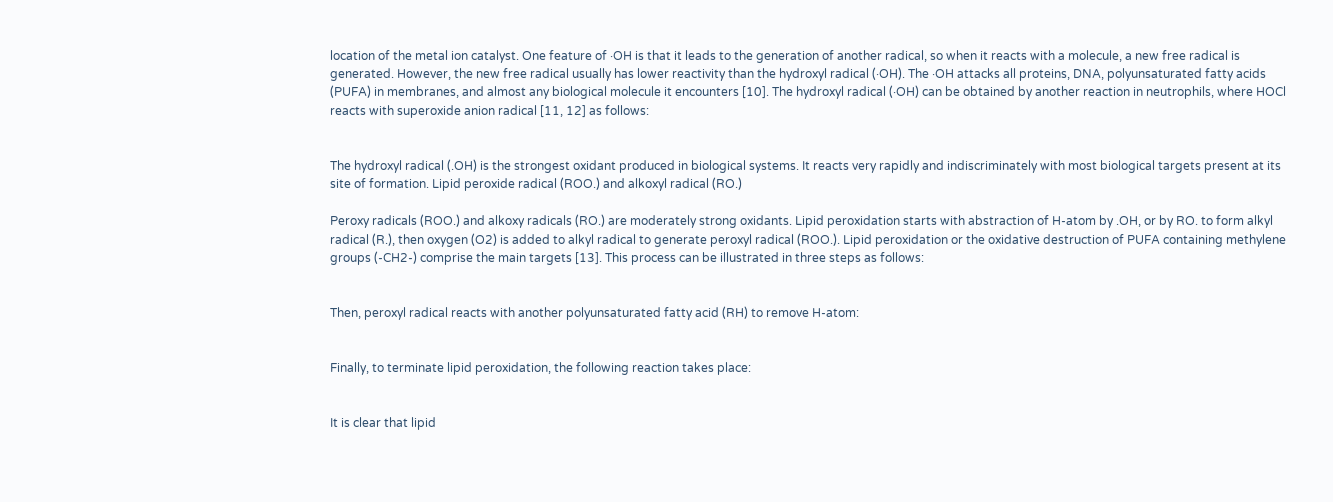location of the metal ion catalyst. One feature of ·OH is that it leads to the generation of another radical, so when it reacts with a molecule, a new free radical is generated. However, the new free radical usually has lower reactivity than the hydroxyl radical (·OH). The ·OH attacks all proteins, DNA, polyunsaturated fatty acids (PUFA) in membranes, and almost any biological molecule it encounters [10]. The hydroxyl radical (·OH) can be obtained by another reaction in neutrophils, where HOCl reacts with superoxide anion radical [11, 12] as follows:


The hydroxyl radical (.OH) is the strongest oxidant produced in biological systems. It reacts very rapidly and indiscriminately with most biological targets present at its site of formation. Lipid peroxide radical (ROO.) and alkoxyl radical (RO.)

Peroxy radicals (ROO.) and alkoxy radicals (RO.) are moderately strong oxidants. Lipid peroxidation starts with abstraction of H-atom by .OH, or by RO. to form alkyl radical (R.), then oxygen (O2) is added to alkyl radical to generate peroxyl radical (ROO.). Lipid peroxidation or the oxidative destruction of PUFA containing methylene groups (-CH2-) comprise the main targets [13]. This process can be illustrated in three steps as follows:


Then, peroxyl radical reacts with another polyunsaturated fatty acid (RH) to remove H-atom:


Finally, to terminate lipid peroxidation, the following reaction takes place:


It is clear that lipid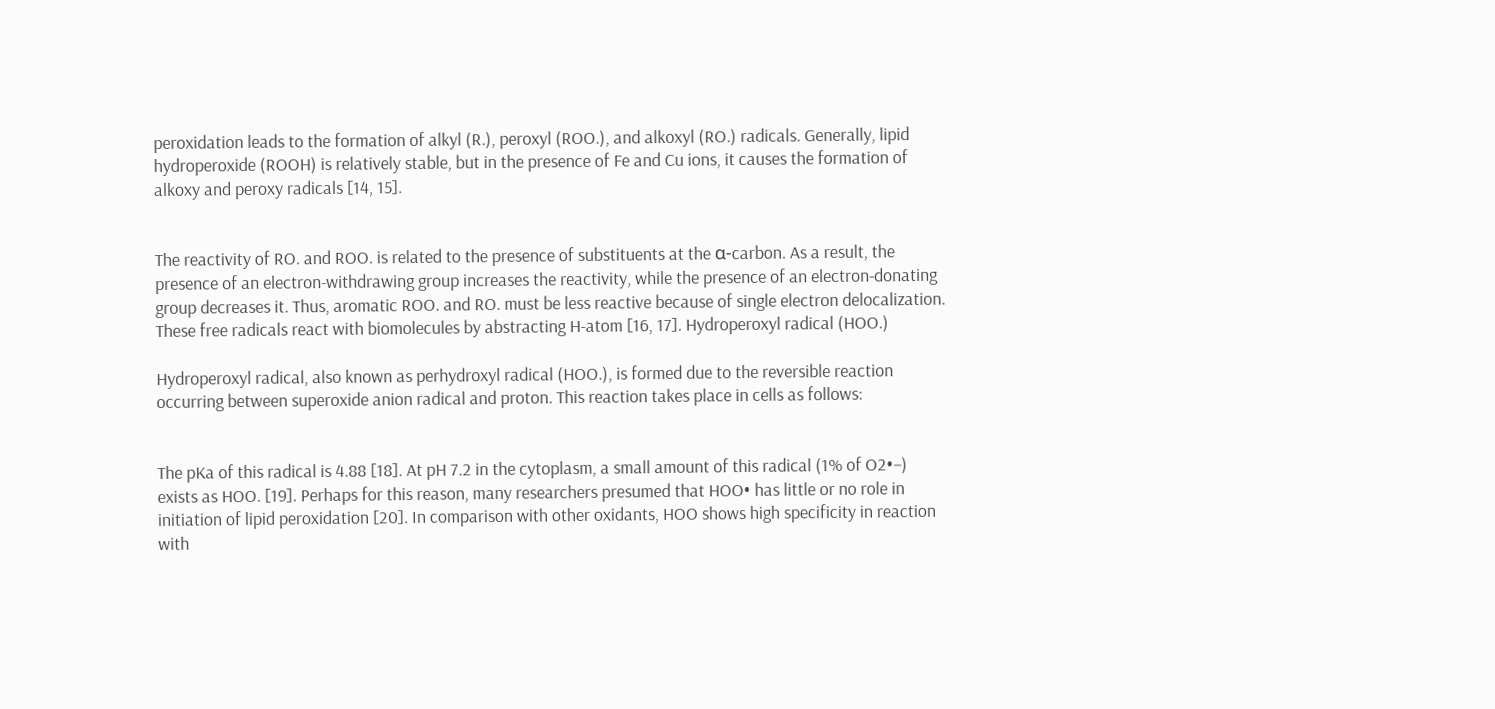peroxidation leads to the formation of alkyl (R.), peroxyl (ROO.), and alkoxyl (RO.) radicals. Generally, lipid hydroperoxide (ROOH) is relatively stable, but in the presence of Fe and Cu ions, it causes the formation of alkoxy and peroxy radicals [14, 15].


The reactivity of RO. and ROO. is related to the presence of substituents at the α-carbon. As a result, the presence of an electron-withdrawing group increases the reactivity, while the presence of an electron-donating group decreases it. Thus, aromatic ROO. and RO. must be less reactive because of single electron delocalization. These free radicals react with biomolecules by abstracting H-atom [16, 17]. Hydroperoxyl radical (HOO.)

Hydroperoxyl radical, also known as perhydroxyl radical (HOO.), is formed due to the reversible reaction occurring between superoxide anion radical and proton. This reaction takes place in cells as follows:


The pKa of this radical is 4.88 [18]. At pH 7.2 in the cytoplasm, a small amount of this radical (1% of O2•−) exists as HOO. [19]. Perhaps for this reason, many researchers presumed that HOO• has little or no role in initiation of lipid peroxidation [20]. In comparison with other oxidants, HOO shows high specificity in reaction with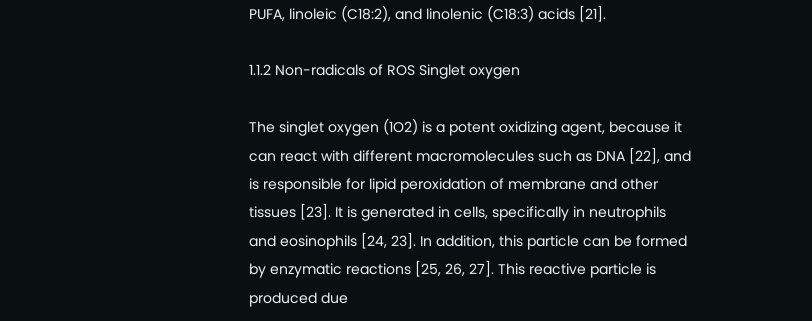PUFA, linoleic (C18:2), and linolenic (C18:3) acids [21].

1.1.2 Non-radicals of ROS Singlet oxygen

The singlet oxygen (1O2) is a potent oxidizing agent, because it can react with different macromolecules such as DNA [22], and is responsible for lipid peroxidation of membrane and other tissues [23]. It is generated in cells, specifically in neutrophils and eosinophils [24, 23]. In addition, this particle can be formed by enzymatic reactions [25, 26, 27]. This reactive particle is produced due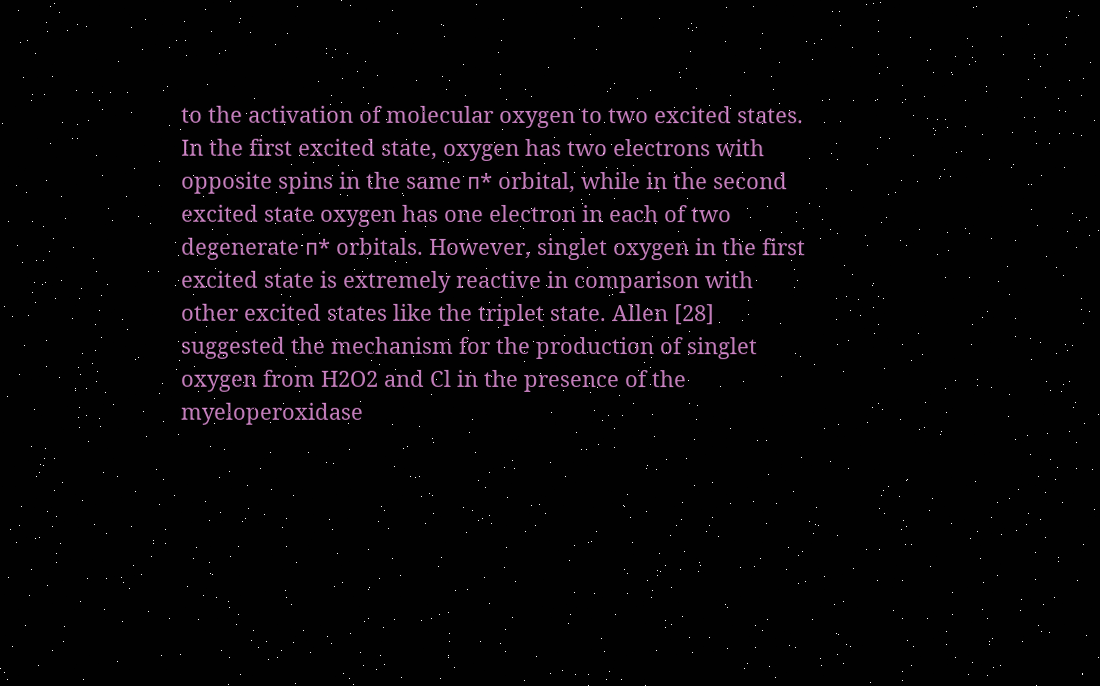to the activation of molecular oxygen to two excited states. In the first excited state, oxygen has two electrons with opposite spins in the same ᴨ* orbital, while in the second excited state oxygen has one electron in each of two degenerate ᴨ* orbitals. However, singlet oxygen in the first excited state is extremely reactive in comparison with other excited states like the triplet state. Allen [28] suggested the mechanism for the production of singlet oxygen from H2O2 and Cl in the presence of the myeloperoxidase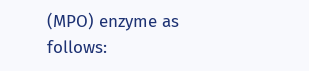(MPO) enzyme as follows: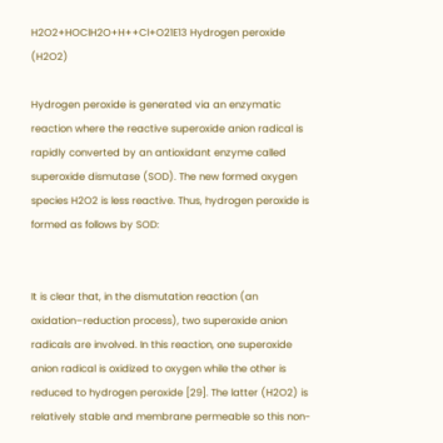H2O2+HOClH2O+H++Cl+O21E13 Hydrogen peroxide (H2O2)

Hydrogen peroxide is generated via an enzymatic reaction where the reactive superoxide anion radical is rapidly converted by an antioxidant enzyme called superoxide dismutase (SOD). The new formed oxygen species H2O2 is less reactive. Thus, hydrogen peroxide is formed as follows by SOD:


It is clear that, in the dismutation reaction (an oxidation–reduction process), two superoxide anion radicals are involved. In this reaction, one superoxide anion radical is oxidized to oxygen while the other is reduced to hydrogen peroxide [29]. The latter (H2O2) is relatively stable and membrane permeable so this non-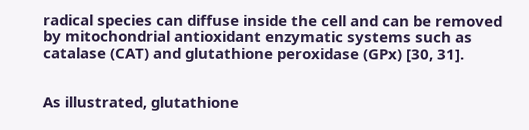radical species can diffuse inside the cell and can be removed by mitochondrial antioxidant enzymatic systems such as catalase (CAT) and glutathione peroxidase (GPx) [30, 31].


As illustrated, glutathione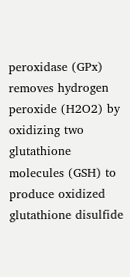peroxidase (GPx) removes hydrogen peroxide (H2O2) by oxidizing two glutathione molecules (GSH) to produce oxidized glutathione disulfide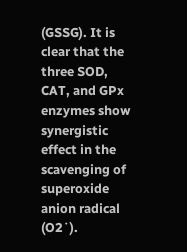(GSSG). It is clear that the three SOD, CAT, and GPx enzymes show synergistic effect in the scavenging of superoxide anion radical (O2˙).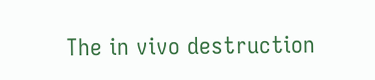The in vivo destruction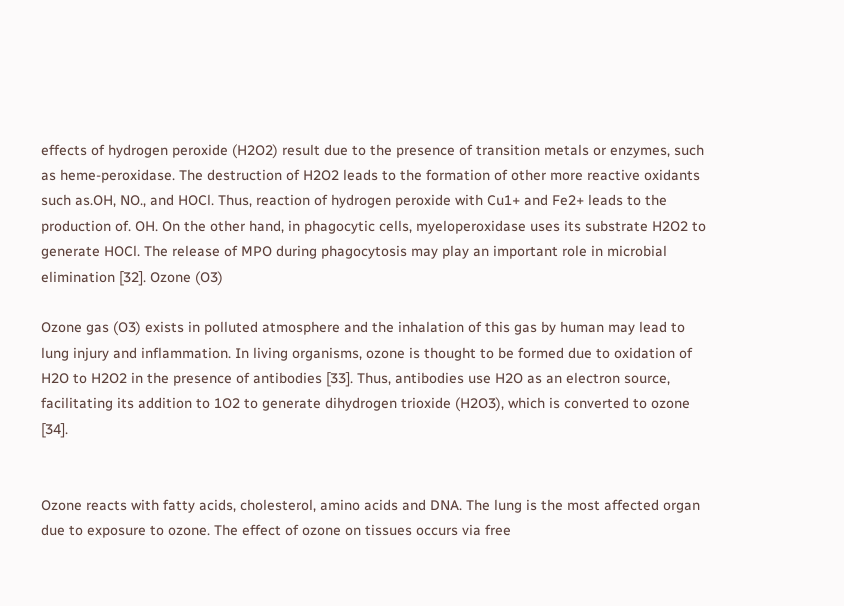effects of hydrogen peroxide (H2O2) result due to the presence of transition metals or enzymes, such as heme-peroxidase. The destruction of H2O2 leads to the formation of other more reactive oxidants such as.OH, NO., and HOCl. Thus, reaction of hydrogen peroxide with Cu1+ and Fe2+ leads to the production of. OH. On the other hand, in phagocytic cells, myeloperoxidase uses its substrate H2O2 to generate HOCl. The release of MPO during phagocytosis may play an important role in microbial elimination [32]. Ozone (O3)

Ozone gas (O3) exists in polluted atmosphere and the inhalation of this gas by human may lead to lung injury and inflammation. In living organisms, ozone is thought to be formed due to oxidation of H2O to H2O2 in the presence of antibodies [33]. Thus, antibodies use H2O as an electron source, facilitating its addition to 1O2 to generate dihydrogen trioxide (H2O3), which is converted to ozone [34].


Ozone reacts with fatty acids, cholesterol, amino acids and DNA. The lung is the most affected organ due to exposure to ozone. The effect of ozone on tissues occurs via free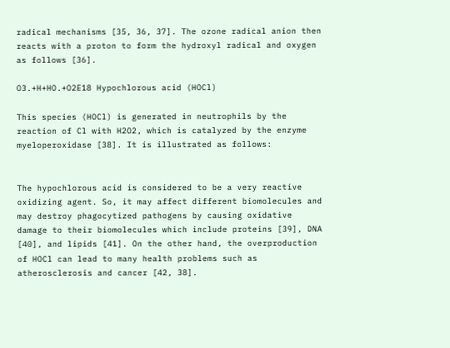radical mechanisms [35, 36, 37]. The ozone radical anion then reacts with a proton to form the hydroxyl radical and oxygen as follows [36].

O3.+H+HO.+O2E18 Hypochlorous acid (HOCl)

This species (HOCl) is generated in neutrophils by the reaction of Cl with H2O2, which is catalyzed by the enzyme myeloperoxidase [38]. It is illustrated as follows:


The hypochlorous acid is considered to be a very reactive oxidizing agent. So, it may affect different biomolecules and may destroy phagocytized pathogens by causing oxidative damage to their biomolecules which include proteins [39], DNA [40], and lipids [41]. On the other hand, the overproduction of HOCl can lead to many health problems such as atherosclerosis and cancer [42, 38].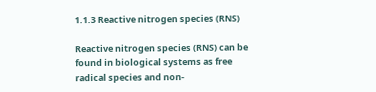1.1.3 Reactive nitrogen species (RNS)

Reactive nitrogen species (RNS) can be found in biological systems as free radical species and non-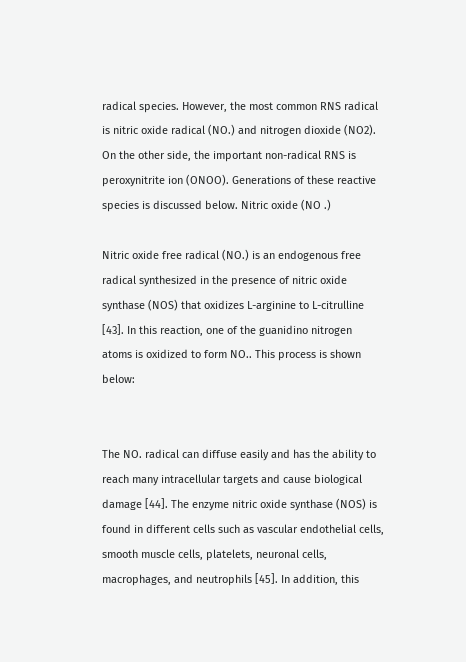radical species. However, the most common RNS radical is nitric oxide radical (NO.) and nitrogen dioxide (NO2). On the other side, the important non-radical RNS is peroxynitrite ion (ONOO). Generations of these reactive species is discussed below. Nitric oxide (NO .)

Nitric oxide free radical (NO.) is an endogenous free radical synthesized in the presence of nitric oxide synthase (NOS) that oxidizes L-arginine to L-citrulline [43]. In this reaction, one of the guanidino nitrogen atoms is oxidized to form NO.. This process is shown below:


The NO. radical can diffuse easily and has the ability to reach many intracellular targets and cause biological damage [44]. The enzyme nitric oxide synthase (NOS) is found in different cells such as vascular endothelial cells, smooth muscle cells, platelets, neuronal cells, macrophages, and neutrophils [45]. In addition, this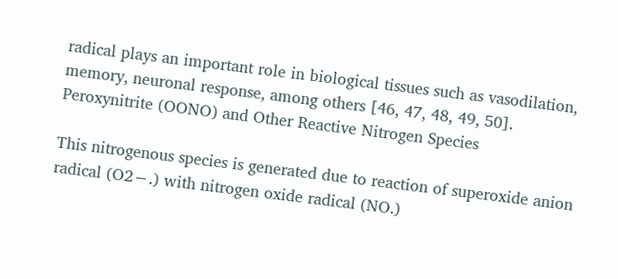radical plays an important role in biological tissues such as vasodilation, memory, neuronal response, among others [46, 47, 48, 49, 50]. Peroxynitrite (OONO) and Other Reactive Nitrogen Species

This nitrogenous species is generated due to reaction of superoxide anion radical (O2−.) with nitrogen oxide radical (NO.)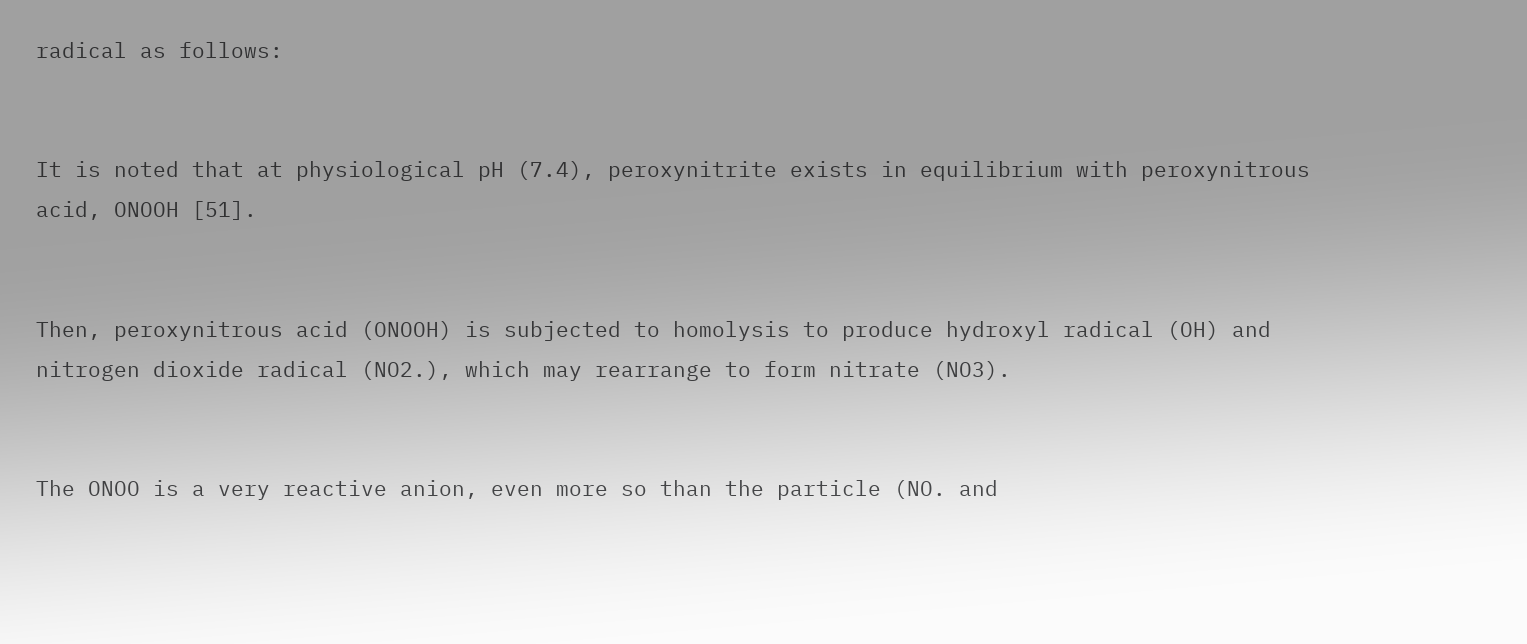radical as follows:


It is noted that at physiological pH (7.4), peroxynitrite exists in equilibrium with peroxynitrous acid, ONOOH [51].


Then, peroxynitrous acid (ONOOH) is subjected to homolysis to produce hydroxyl radical (OH) and nitrogen dioxide radical (NO2.), which may rearrange to form nitrate (NO3).


The ONOO is a very reactive anion, even more so than the particle (NO. and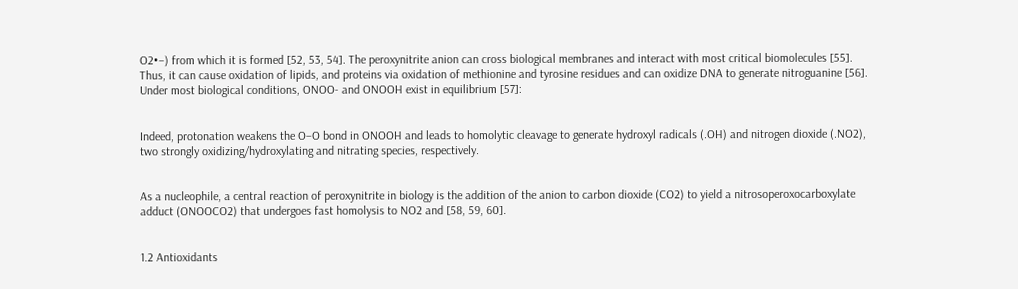O2•−) from which it is formed [52, 53, 54]. The peroxynitrite anion can cross biological membranes and interact with most critical biomolecules [55]. Thus, it can cause oxidation of lipids, and proteins via oxidation of methionine and tyrosine residues and can oxidize DNA to generate nitroguanine [56]. Under most biological conditions, ONOO- and ONOOH exist in equilibrium [57]:


Indeed, protonation weakens the O–O bond in ONOOH and leads to homolytic cleavage to generate hydroxyl radicals (.OH) and nitrogen dioxide (.NO2), two strongly oxidizing/hydroxylating and nitrating species, respectively.


As a nucleophile, a central reaction of peroxynitrite in biology is the addition of the anion to carbon dioxide (CO2) to yield a nitrosoperoxocarboxylate adduct (ONOOCO2) that undergoes fast homolysis to NO2 and [58, 59, 60].


1.2 Antioxidants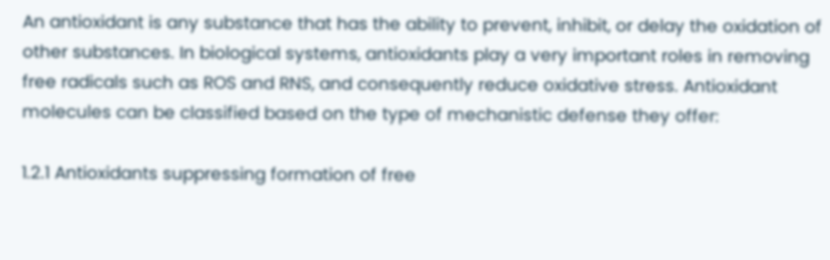An antioxidant is any substance that has the ability to prevent, inhibit, or delay the oxidation of other substances. In biological systems, antioxidants play a very important roles in removing free radicals such as ROS and RNS, and consequently reduce oxidative stress. Antioxidant molecules can be classified based on the type of mechanistic defense they offer:

1.2.1 Antioxidants suppressing formation of free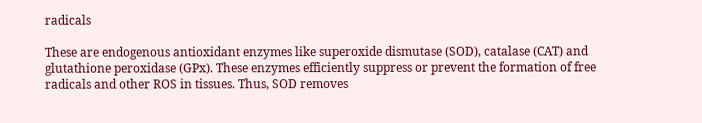radicals

These are endogenous antioxidant enzymes like superoxide dismutase (SOD), catalase (CAT) and glutathione peroxidase (GPx). These enzymes efficiently suppress or prevent the formation of free radicals and other ROS in tissues. Thus, SOD removes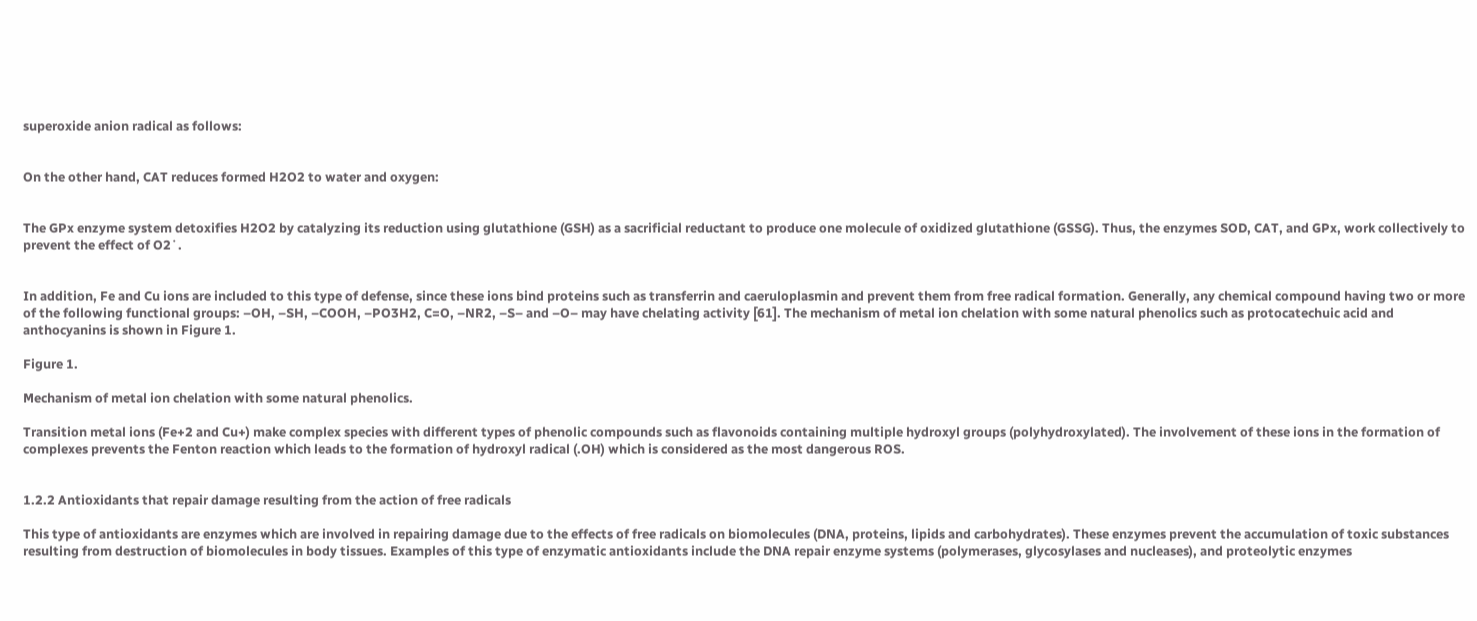superoxide anion radical as follows:


On the other hand, CAT reduces formed H2O2 to water and oxygen:


The GPx enzyme system detoxifies H2O2 by catalyzing its reduction using glutathione (GSH) as a sacrificial reductant to produce one molecule of oxidized glutathione (GSSG). Thus, the enzymes SOD, CAT, and GPx, work collectively to prevent the effect of O2˙.


In addition, Fe and Cu ions are included to this type of defense, since these ions bind proteins such as transferrin and caeruloplasmin and prevent them from free radical formation. Generally, any chemical compound having two or more of the following functional groups: –OH, –SH, –COOH, –PO3H2, C=O, –NR2, –S– and –O– may have chelating activity [61]. The mechanism of metal ion chelation with some natural phenolics such as protocatechuic acid and anthocyanins is shown in Figure 1.

Figure 1.

Mechanism of metal ion chelation with some natural phenolics.

Transition metal ions (Fe+2 and Cu+) make complex species with different types of phenolic compounds such as flavonoids containing multiple hydroxyl groups (polyhydroxylated). The involvement of these ions in the formation of complexes prevents the Fenton reaction which leads to the formation of hydroxyl radical (.OH) which is considered as the most dangerous ROS.


1.2.2 Antioxidants that repair damage resulting from the action of free radicals

This type of antioxidants are enzymes which are involved in repairing damage due to the effects of free radicals on biomolecules (DNA, proteins, lipids and carbohydrates). These enzymes prevent the accumulation of toxic substances resulting from destruction of biomolecules in body tissues. Examples of this type of enzymatic antioxidants include the DNA repair enzyme systems (polymerases, glycosylases and nucleases), and proteolytic enzymes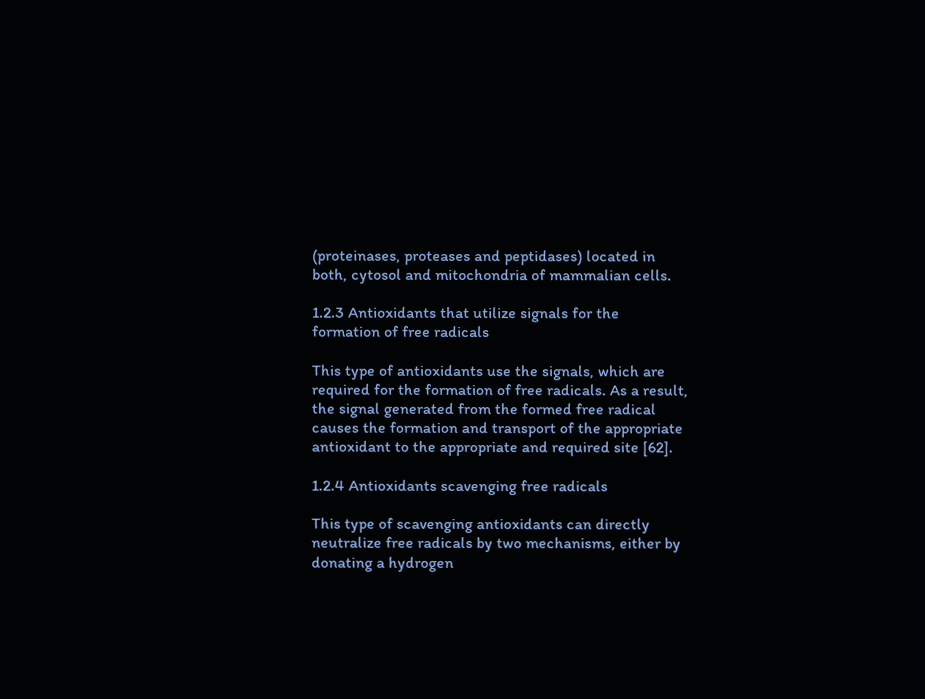(proteinases, proteases and peptidases) located in both, cytosol and mitochondria of mammalian cells.

1.2.3 Antioxidants that utilize signals for the formation of free radicals

This type of antioxidants use the signals, which are required for the formation of free radicals. As a result, the signal generated from the formed free radical causes the formation and transport of the appropriate antioxidant to the appropriate and required site [62].

1.2.4 Antioxidants scavenging free radicals

This type of scavenging antioxidants can directly neutralize free radicals by two mechanisms, either by donating a hydrogen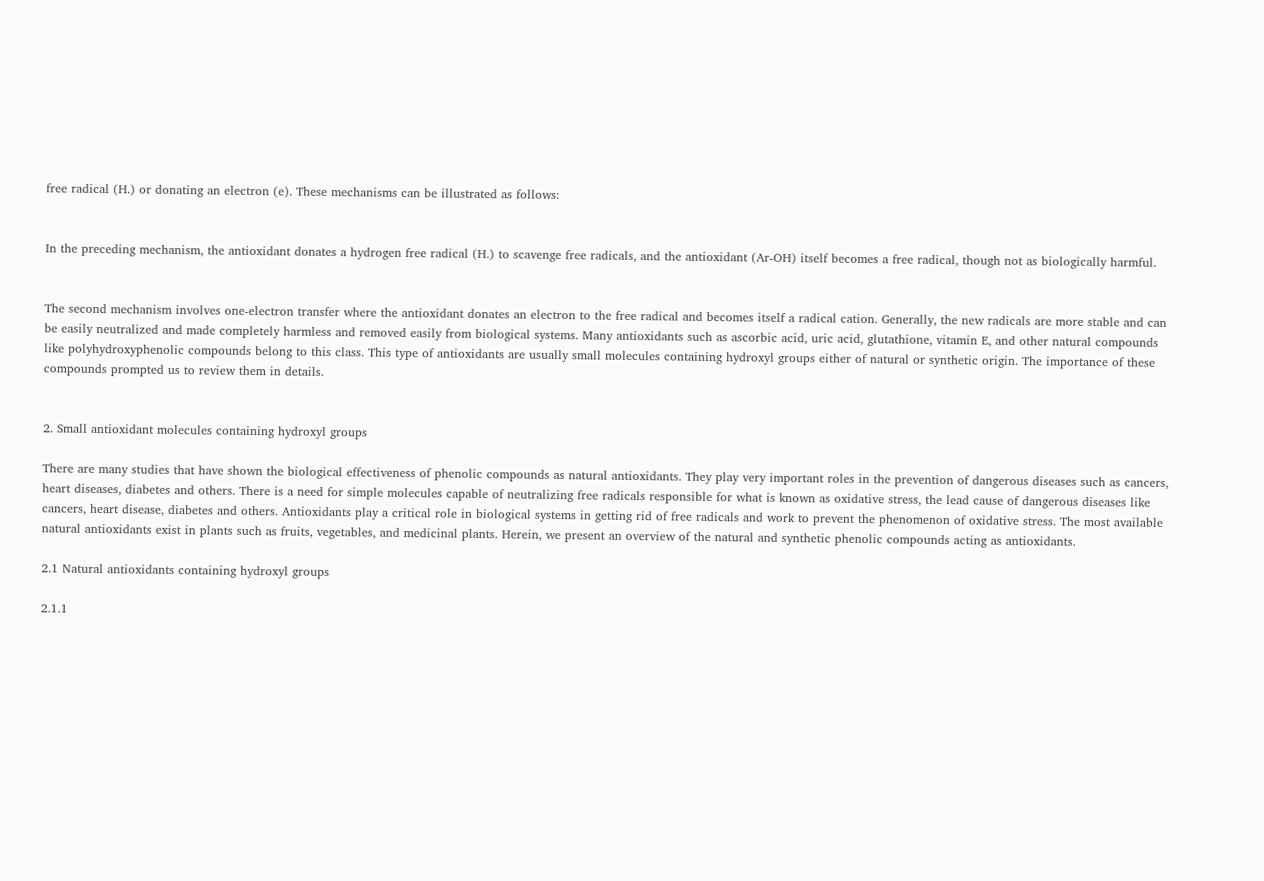free radical (H.) or donating an electron (e). These mechanisms can be illustrated as follows:


In the preceding mechanism, the antioxidant donates a hydrogen free radical (H.) to scavenge free radicals, and the antioxidant (Ar-OH) itself becomes a free radical, though not as biologically harmful.


The second mechanism involves one-electron transfer where the antioxidant donates an electron to the free radical and becomes itself a radical cation. Generally, the new radicals are more stable and can be easily neutralized and made completely harmless and removed easily from biological systems. Many antioxidants such as ascorbic acid, uric acid, glutathione, vitamin E, and other natural compounds like polyhydroxyphenolic compounds belong to this class. This type of antioxidants are usually small molecules containing hydroxyl groups either of natural or synthetic origin. The importance of these compounds prompted us to review them in details.


2. Small antioxidant molecules containing hydroxyl groups

There are many studies that have shown the biological effectiveness of phenolic compounds as natural antioxidants. They play very important roles in the prevention of dangerous diseases such as cancers, heart diseases, diabetes and others. There is a need for simple molecules capable of neutralizing free radicals responsible for what is known as oxidative stress, the lead cause of dangerous diseases like cancers, heart disease, diabetes and others. Antioxidants play a critical role in biological systems in getting rid of free radicals and work to prevent the phenomenon of oxidative stress. The most available natural antioxidants exist in plants such as fruits, vegetables, and medicinal plants. Herein, we present an overview of the natural and synthetic phenolic compounds acting as antioxidants.

2.1 Natural antioxidants containing hydroxyl groups

2.1.1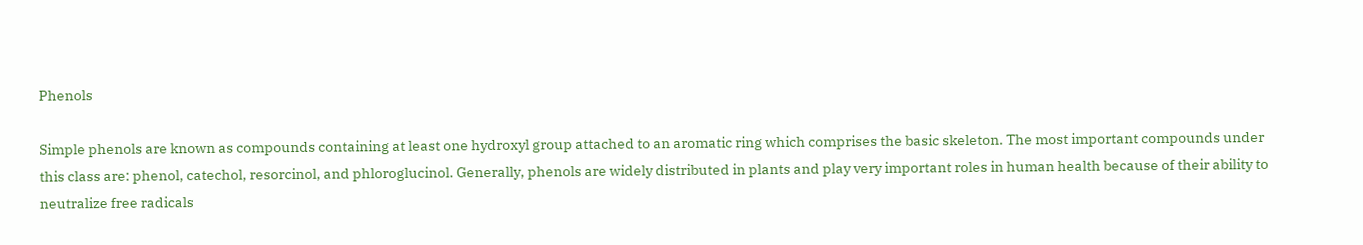Phenols

Simple phenols are known as compounds containing at least one hydroxyl group attached to an aromatic ring which comprises the basic skeleton. The most important compounds under this class are: phenol, catechol, resorcinol, and phloroglucinol. Generally, phenols are widely distributed in plants and play very important roles in human health because of their ability to neutralize free radicals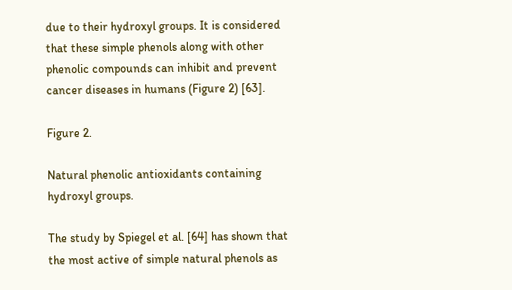due to their hydroxyl groups. It is considered that these simple phenols along with other phenolic compounds can inhibit and prevent cancer diseases in humans (Figure 2) [63].

Figure 2.

Natural phenolic antioxidants containing hydroxyl groups.

The study by Spiegel et al. [64] has shown that the most active of simple natural phenols as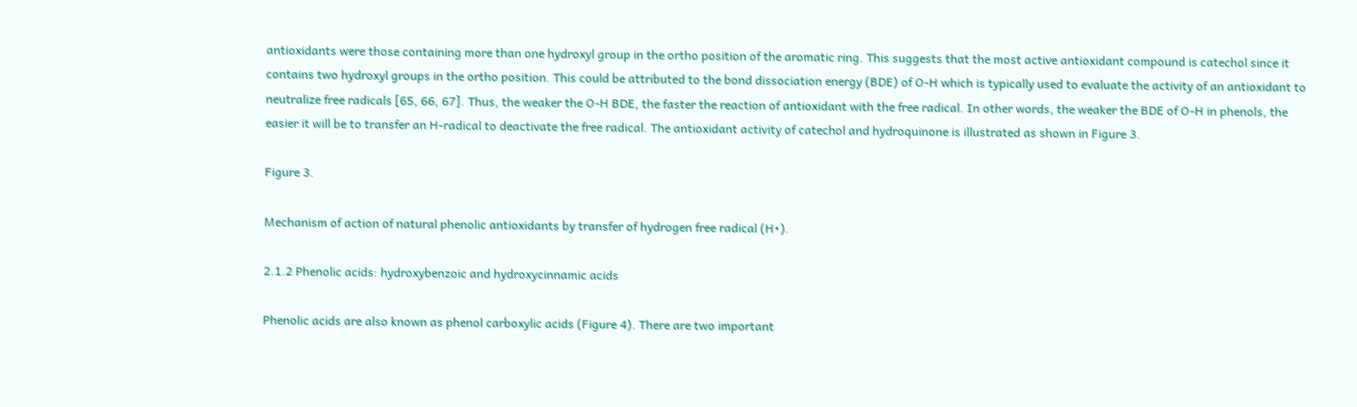antioxidants were those containing more than one hydroxyl group in the ortho position of the aromatic ring. This suggests that the most active antioxidant compound is catechol since it contains two hydroxyl groups in the ortho position. This could be attributed to the bond dissociation energy (BDE) of O-H which is typically used to evaluate the activity of an antioxidant to neutralize free radicals [65, 66, 67]. Thus, the weaker the O-H BDE, the faster the reaction of antioxidant with the free radical. In other words, the weaker the BDE of O-H in phenols, the easier it will be to transfer an H-radical to deactivate the free radical. The antioxidant activity of catechol and hydroquinone is illustrated as shown in Figure 3.

Figure 3.

Mechanism of action of natural phenolic antioxidants by transfer of hydrogen free radical (H•).

2.1.2 Phenolic acids: hydroxybenzoic and hydroxycinnamic acids

Phenolic acids are also known as phenol carboxylic acids (Figure 4). There are two important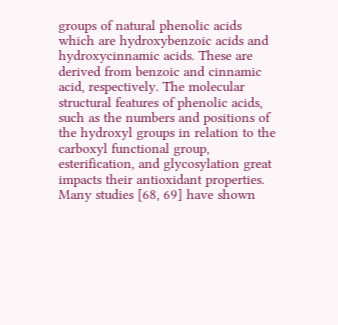groups of natural phenolic acids which are hydroxybenzoic acids and hydroxycinnamic acids. These are derived from benzoic and cinnamic acid, respectively. The molecular structural features of phenolic acids, such as the numbers and positions of the hydroxyl groups in relation to the carboxyl functional group, esterification, and glycosylation great impacts their antioxidant properties. Many studies [68, 69] have shown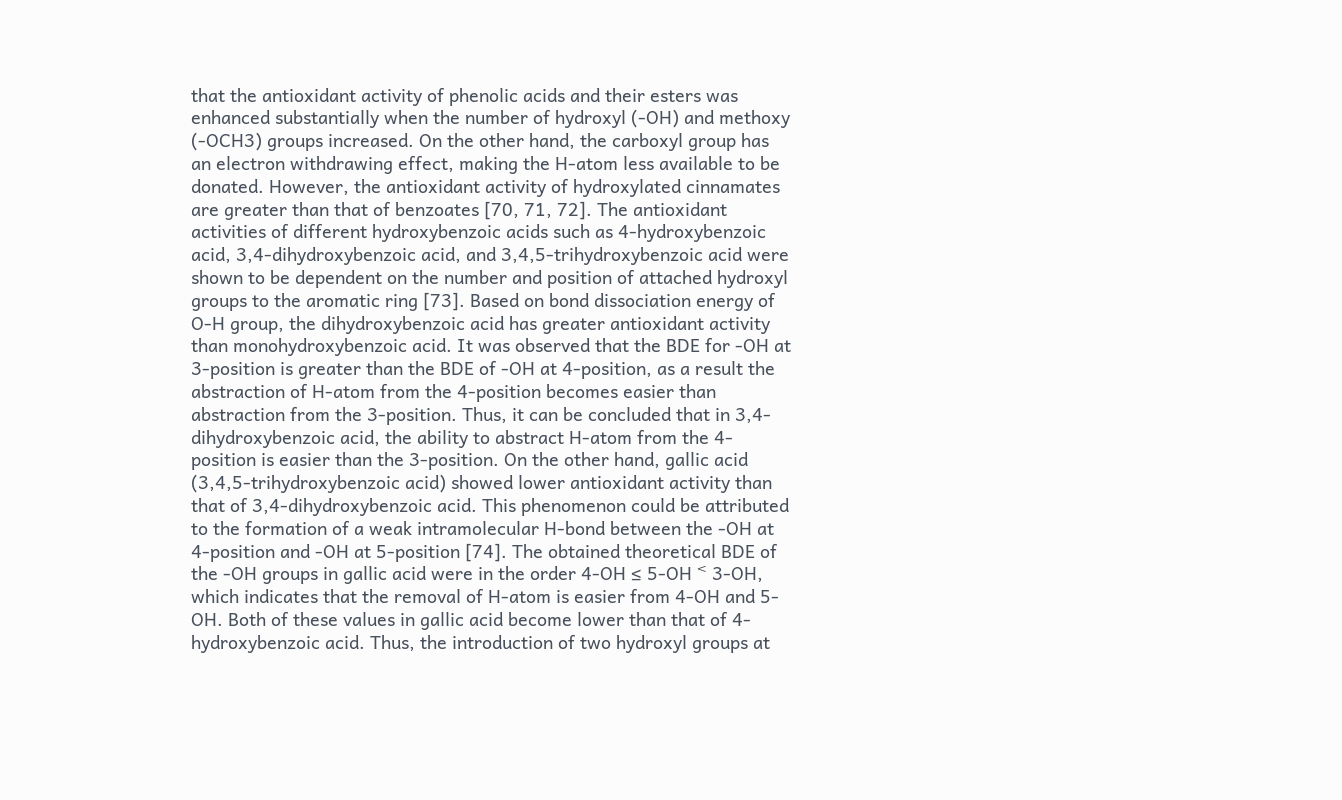that the antioxidant activity of phenolic acids and their esters was enhanced substantially when the number of hydroxyl (-OH) and methoxy (-OCH3) groups increased. On the other hand, the carboxyl group has an electron withdrawing effect, making the H-atom less available to be donated. However, the antioxidant activity of hydroxylated cinnamates are greater than that of benzoates [70, 71, 72]. The antioxidant activities of different hydroxybenzoic acids such as 4-hydroxybenzoic acid, 3,4-dihydroxybenzoic acid, and 3,4,5-trihydroxybenzoic acid were shown to be dependent on the number and position of attached hydroxyl groups to the aromatic ring [73]. Based on bond dissociation energy of O-H group, the dihydroxybenzoic acid has greater antioxidant activity than monohydroxybenzoic acid. It was observed that the BDE for -OH at 3-position is greater than the BDE of -OH at 4-position, as a result the abstraction of H-atom from the 4-position becomes easier than abstraction from the 3-position. Thus, it can be concluded that in 3,4-dihydroxybenzoic acid, the ability to abstract H-atom from the 4-position is easier than the 3-position. On the other hand, gallic acid (3,4,5-trihydroxybenzoic acid) showed lower antioxidant activity than that of 3,4-dihydroxybenzoic acid. This phenomenon could be attributed to the formation of a weak intramolecular H-bond between the -OH at 4-position and -OH at 5-position [74]. The obtained theoretical BDE of the -OH groups in gallic acid were in the order 4-OH ≤ 5-OH ˂ 3-OH, which indicates that the removal of H-atom is easier from 4-OH and 5-OH. Both of these values in gallic acid become lower than that of 4-hydroxybenzoic acid. Thus, the introduction of two hydroxyl groups at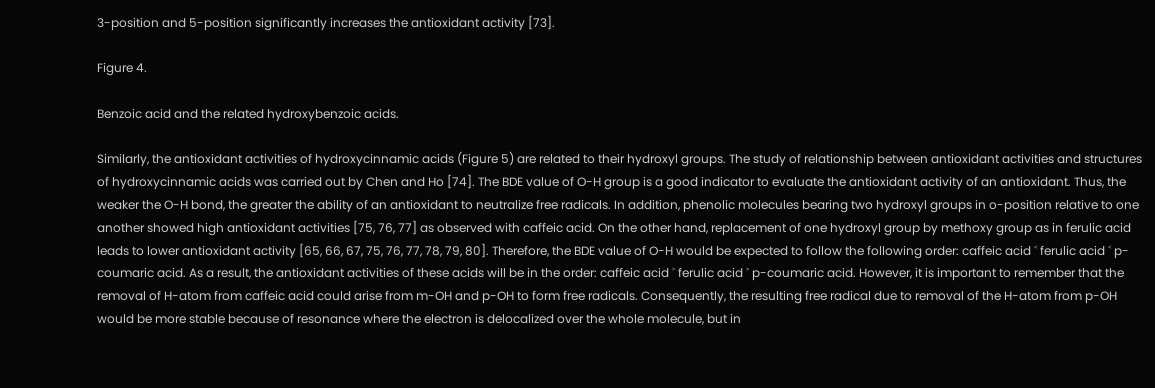3-position and 5-position significantly increases the antioxidant activity [73].

Figure 4.

Benzoic acid and the related hydroxybenzoic acids.

Similarly, the antioxidant activities of hydroxycinnamic acids (Figure 5) are related to their hydroxyl groups. The study of relationship between antioxidant activities and structures of hydroxycinnamic acids was carried out by Chen and Ho [74]. The BDE value of O-H group is a good indicator to evaluate the antioxidant activity of an antioxidant. Thus, the weaker the O-H bond, the greater the ability of an antioxidant to neutralize free radicals. In addition, phenolic molecules bearing two hydroxyl groups in o-position relative to one another showed high antioxidant activities [75, 76, 77] as observed with caffeic acid. On the other hand, replacement of one hydroxyl group by methoxy group as in ferulic acid leads to lower antioxidant activity [65, 66, 67, 75, 76, 77, 78, 79, 80]. Therefore, the BDE value of O-H would be expected to follow the following order: caffeic acid ˂ ferulic acid ˂ p-coumaric acid. As a result, the antioxidant activities of these acids will be in the order: caffeic acid ˃ ferulic acid ˃ p-coumaric acid. However, it is important to remember that the removal of H-atom from caffeic acid could arise from m-OH and p-OH to form free radicals. Consequently, the resulting free radical due to removal of the H-atom from p-OH would be more stable because of resonance where the electron is delocalized over the whole molecule, but in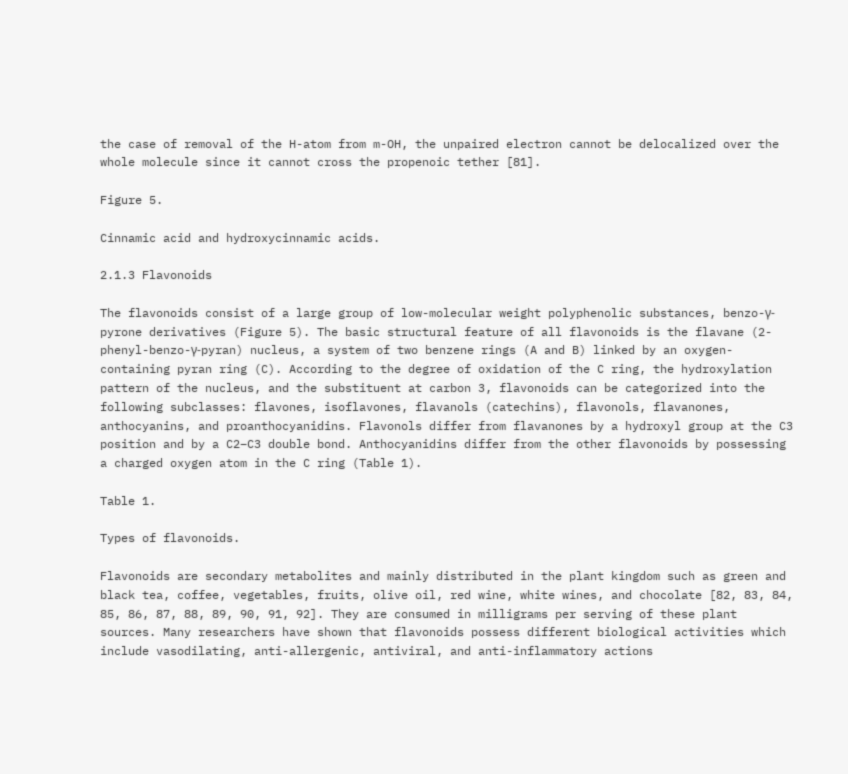the case of removal of the H-atom from m-OH, the unpaired electron cannot be delocalized over the whole molecule since it cannot cross the propenoic tether [81].

Figure 5.

Cinnamic acid and hydroxycinnamic acids.

2.1.3 Flavonoids

The flavonoids consist of a large group of low-molecular weight polyphenolic substances, benzo-γ-pyrone derivatives (Figure 5). The basic structural feature of all flavonoids is the flavane (2-phenyl-benzo-γ-pyran) nucleus, a system of two benzene rings (A and B) linked by an oxygen-containing pyran ring (C). According to the degree of oxidation of the C ring, the hydroxylation pattern of the nucleus, and the substituent at carbon 3, flavonoids can be categorized into the following subclasses: flavones, isoflavones, flavanols (catechins), flavonols, flavanones, anthocyanins, and proanthocyanidins. Flavonols differ from flavanones by a hydroxyl group at the C3 position and by a C2–C3 double bond. Anthocyanidins differ from the other flavonoids by possessing a charged oxygen atom in the C ring (Table 1).

Table 1.

Types of flavonoids.

Flavonoids are secondary metabolites and mainly distributed in the plant kingdom such as green and black tea, coffee, vegetables, fruits, olive oil, red wine, white wines, and chocolate [82, 83, 84, 85, 86, 87, 88, 89, 90, 91, 92]. They are consumed in milligrams per serving of these plant sources. Many researchers have shown that flavonoids possess different biological activities which include vasodilating, anti-allergenic, antiviral, and anti-inflammatory actions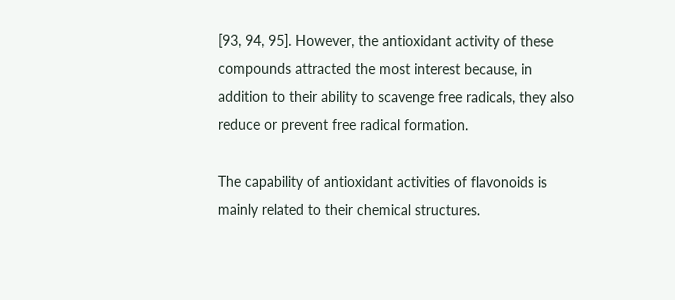[93, 94, 95]. However, the antioxidant activity of these compounds attracted the most interest because, in addition to their ability to scavenge free radicals, they also reduce or prevent free radical formation.

The capability of antioxidant activities of flavonoids is mainly related to their chemical structures.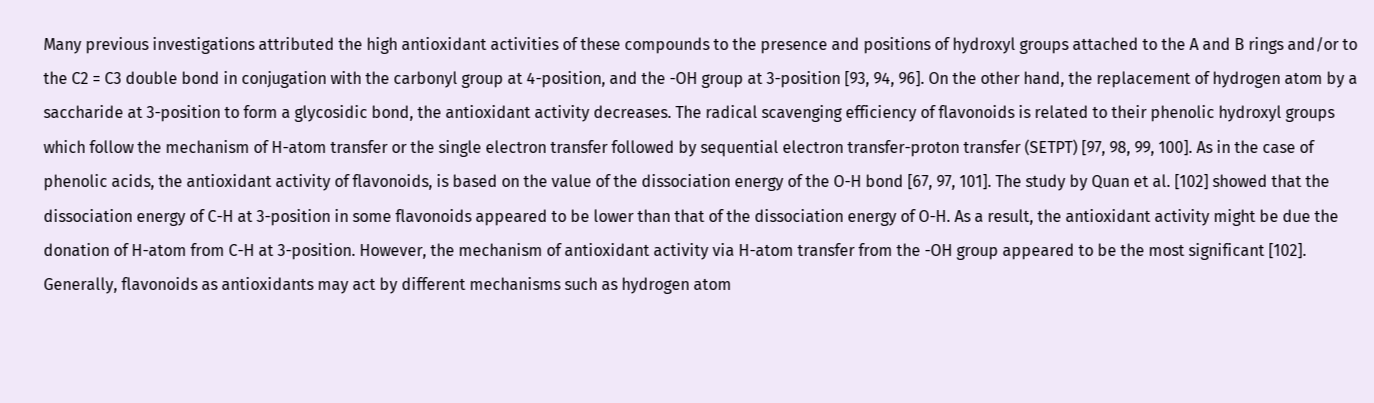Many previous investigations attributed the high antioxidant activities of these compounds to the presence and positions of hydroxyl groups attached to the A and B rings and/or to the C2 = C3 double bond in conjugation with the carbonyl group at 4-position, and the -OH group at 3-position [93, 94, 96]. On the other hand, the replacement of hydrogen atom by a saccharide at 3-position to form a glycosidic bond, the antioxidant activity decreases. The radical scavenging efficiency of flavonoids is related to their phenolic hydroxyl groups which follow the mechanism of H-atom transfer or the single electron transfer followed by sequential electron transfer-proton transfer (SETPT) [97, 98, 99, 100]. As in the case of phenolic acids, the antioxidant activity of flavonoids, is based on the value of the dissociation energy of the O-H bond [67, 97, 101]. The study by Quan et al. [102] showed that the dissociation energy of C-H at 3-position in some flavonoids appeared to be lower than that of the dissociation energy of O-H. As a result, the antioxidant activity might be due the donation of H-atom from C-H at 3-position. However, the mechanism of antioxidant activity via H-atom transfer from the -OH group appeared to be the most significant [102]. Generally, flavonoids as antioxidants may act by different mechanisms such as hydrogen atom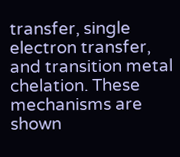transfer, single electron transfer, and transition metal chelation. These mechanisms are shown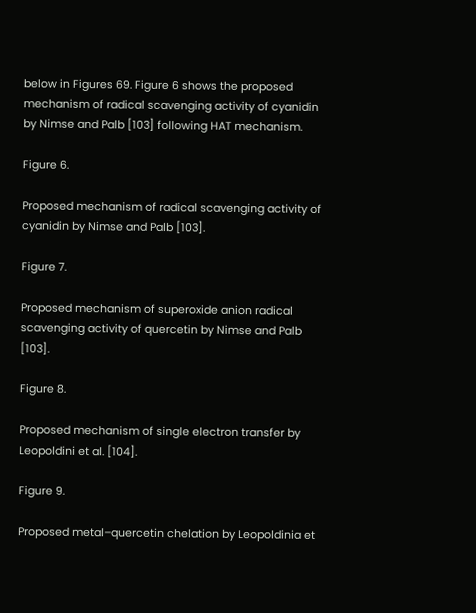below in Figures 69. Figure 6 shows the proposed mechanism of radical scavenging activity of cyanidin by Nimse and Palb [103] following HAT mechanism.

Figure 6.

Proposed mechanism of radical scavenging activity of cyanidin by Nimse and Palb [103].

Figure 7.

Proposed mechanism of superoxide anion radical scavenging activity of quercetin by Nimse and Palb [103].

Figure 8.

Proposed mechanism of single electron transfer by Leopoldini et al. [104].

Figure 9.

Proposed metal–quercetin chelation by Leopoldinia et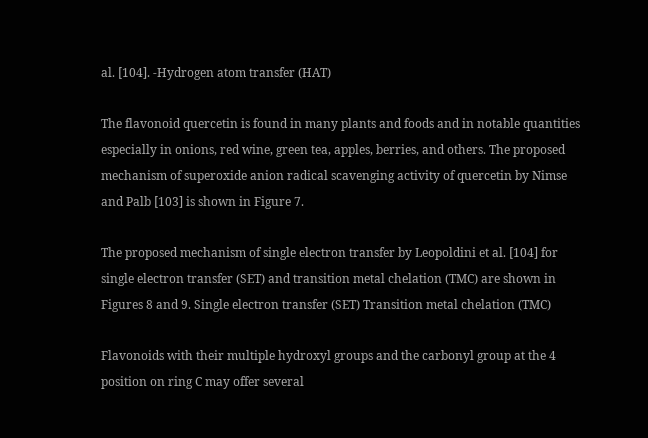al. [104]. -Hydrogen atom transfer (HAT)

The flavonoid quercetin is found in many plants and foods and in notable quantities especially in onions, red wine, green tea, apples, berries, and others. The proposed mechanism of superoxide anion radical scavenging activity of quercetin by Nimse and Palb [103] is shown in Figure 7.

The proposed mechanism of single electron transfer by Leopoldini et al. [104] for single electron transfer (SET) and transition metal chelation (TMC) are shown in Figures 8 and 9. Single electron transfer (SET) Transition metal chelation (TMC)

Flavonoids with their multiple hydroxyl groups and the carbonyl group at the 4 position on ring C may offer several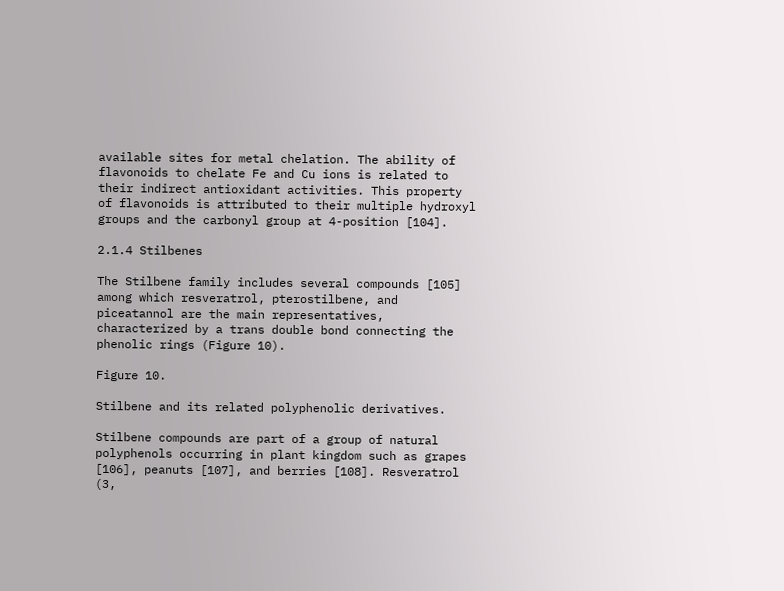available sites for metal chelation. The ability of flavonoids to chelate Fe and Cu ions is related to their indirect antioxidant activities. This property of flavonoids is attributed to their multiple hydroxyl groups and the carbonyl group at 4-position [104].

2.1.4 Stilbenes

The Stilbene family includes several compounds [105] among which resveratrol, pterostilbene, and piceatannol are the main representatives, characterized by a trans double bond connecting the phenolic rings (Figure 10).

Figure 10.

Stilbene and its related polyphenolic derivatives.

Stilbene compounds are part of a group of natural polyphenols occurring in plant kingdom such as grapes [106], peanuts [107], and berries [108]. Resveratrol (3,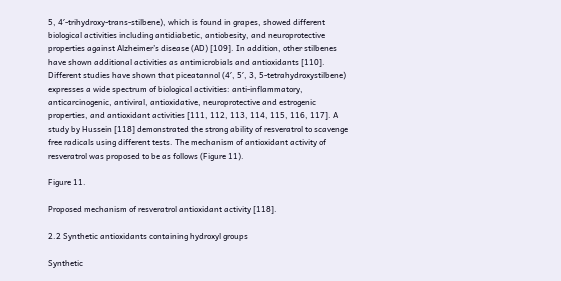5, 4′-trihydroxy-trans-stilbene), which is found in grapes, showed different biological activities including antidiabetic, antiobesity, and neuroprotective properties against Alzheimer’s disease (AD) [109]. In addition, other stilbenes have shown additional activities as antimicrobials and antioxidants [110]. Different studies have shown that piceatannol (4′, 5′, 3, 5-tetrahydroxystilbene) expresses a wide spectrum of biological activities: anti-inflammatory, anticarcinogenic, antiviral, antioxidative, neuroprotective and estrogenic properties, and antioxidant activities [111, 112, 113, 114, 115, 116, 117]. A study by Hussein [118] demonstrated the strong ability of resveratrol to scavenge free radicals using different tests. The mechanism of antioxidant activity of resveratrol was proposed to be as follows (Figure 11).

Figure 11.

Proposed mechanism of resveratrol antioxidant activity [118].

2.2 Synthetic antioxidants containing hydroxyl groups

Synthetic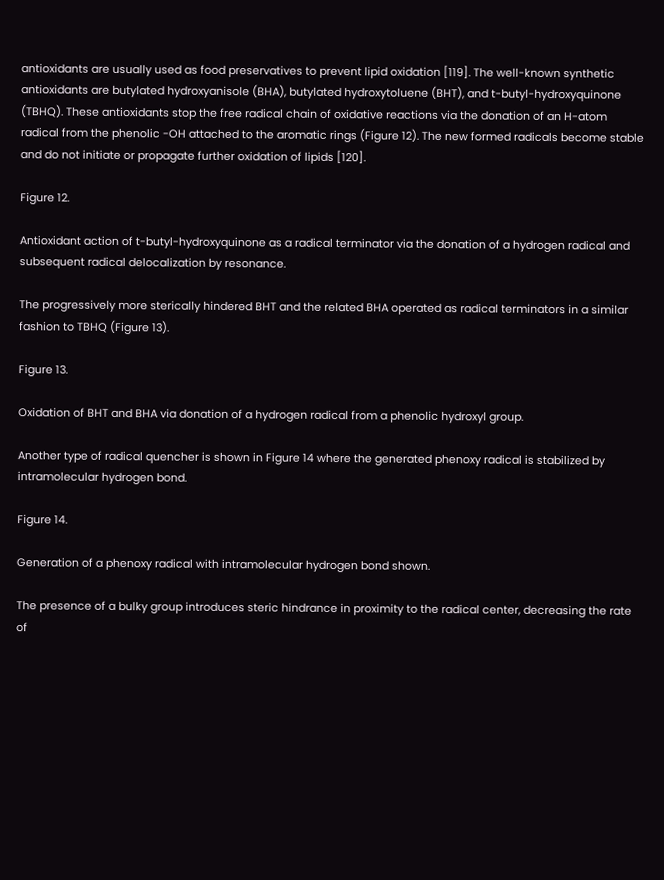antioxidants are usually used as food preservatives to prevent lipid oxidation [119]. The well-known synthetic antioxidants are butylated hydroxyanisole (BHA), butylated hydroxytoluene (BHT), and t-butyl-hydroxyquinone (TBHQ). These antioxidants stop the free radical chain of oxidative reactions via the donation of an H-atom radical from the phenolic -OH attached to the aromatic rings (Figure 12). The new formed radicals become stable and do not initiate or propagate further oxidation of lipids [120].

Figure 12.

Antioxidant action of t-butyl-hydroxyquinone as a radical terminator via the donation of a hydrogen radical and subsequent radical delocalization by resonance.

The progressively more sterically hindered BHT and the related BHA operated as radical terminators in a similar fashion to TBHQ (Figure 13).

Figure 13.

Oxidation of BHT and BHA via donation of a hydrogen radical from a phenolic hydroxyl group.

Another type of radical quencher is shown in Figure 14 where the generated phenoxy radical is stabilized by intramolecular hydrogen bond.

Figure 14.

Generation of a phenoxy radical with intramolecular hydrogen bond shown.

The presence of a bulky group introduces steric hindrance in proximity to the radical center, decreasing the rate of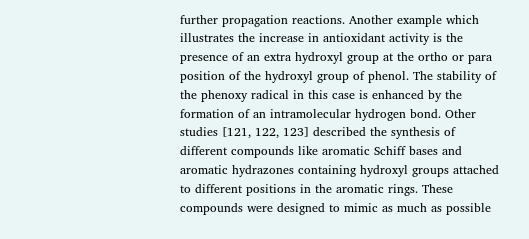further propagation reactions. Another example which illustrates the increase in antioxidant activity is the presence of an extra hydroxyl group at the ortho or para position of the hydroxyl group of phenol. The stability of the phenoxy radical in this case is enhanced by the formation of an intramolecular hydrogen bond. Other studies [121, 122, 123] described the synthesis of different compounds like aromatic Schiff bases and aromatic hydrazones containing hydroxyl groups attached to different positions in the aromatic rings. These compounds were designed to mimic as much as possible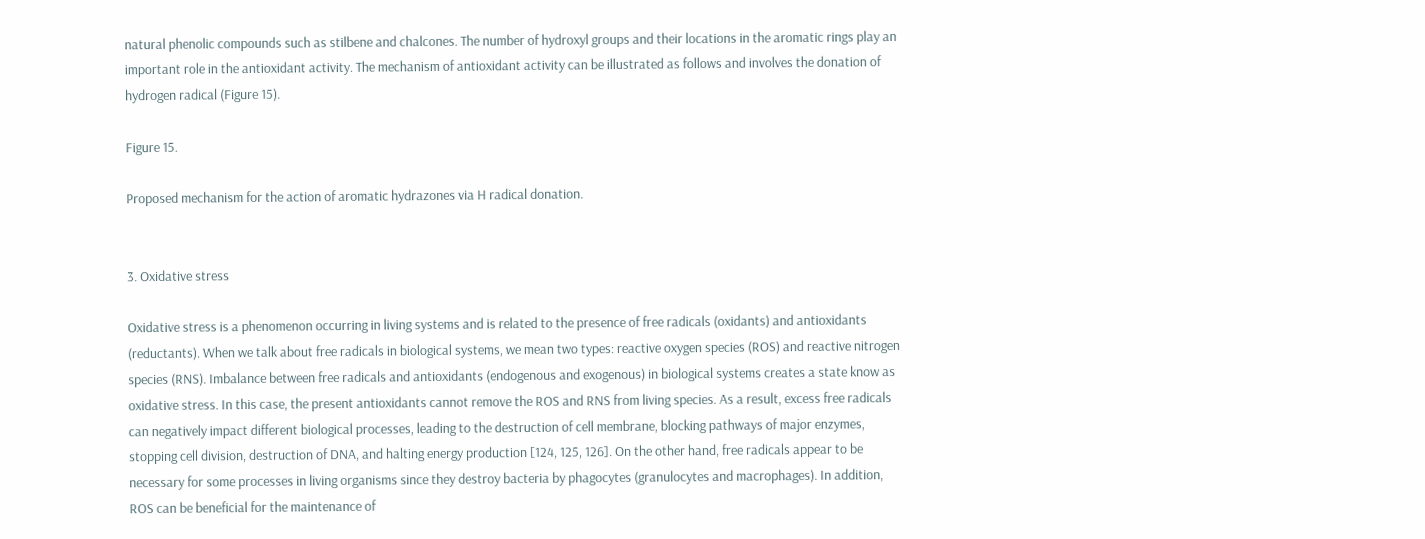natural phenolic compounds such as stilbene and chalcones. The number of hydroxyl groups and their locations in the aromatic rings play an important role in the antioxidant activity. The mechanism of antioxidant activity can be illustrated as follows and involves the donation of hydrogen radical (Figure 15).

Figure 15.

Proposed mechanism for the action of aromatic hydrazones via H radical donation.


3. Oxidative stress

Oxidative stress is a phenomenon occurring in living systems and is related to the presence of free radicals (oxidants) and antioxidants (reductants). When we talk about free radicals in biological systems, we mean two types: reactive oxygen species (ROS) and reactive nitrogen species (RNS). Imbalance between free radicals and antioxidants (endogenous and exogenous) in biological systems creates a state know as oxidative stress. In this case, the present antioxidants cannot remove the ROS and RNS from living species. As a result, excess free radicals can negatively impact different biological processes, leading to the destruction of cell membrane, blocking pathways of major enzymes, stopping cell division, destruction of DNA, and halting energy production [124, 125, 126]. On the other hand, free radicals appear to be necessary for some processes in living organisms since they destroy bacteria by phagocytes (granulocytes and macrophages). In addition, ROS can be beneficial for the maintenance of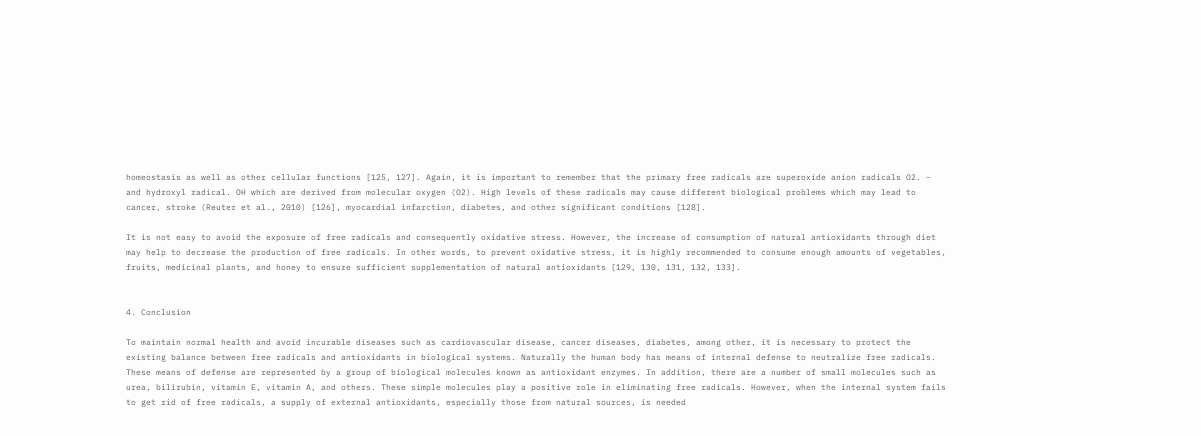homeostasis as well as other cellular functions [125, 127]. Again, it is important to remember that the primary free radicals are superoxide anion radicals O2. − and hydroxyl radical. OH which are derived from molecular oxygen (O2). High levels of these radicals may cause different biological problems which may lead to cancer, stroke (Reuter et al., 2010) [126], myocardial infarction, diabetes, and other significant conditions [128].

It is not easy to avoid the exposure of free radicals and consequently oxidative stress. However, the increase of consumption of natural antioxidants through diet may help to decrease the production of free radicals. In other words, to prevent oxidative stress, it is highly recommended to consume enough amounts of vegetables, fruits, medicinal plants, and honey to ensure sufficient supplementation of natural antioxidants [129, 130, 131, 132, 133].


4. Conclusion

To maintain normal health and avoid incurable diseases such as cardiovascular disease, cancer diseases, diabetes, among other, it is necessary to protect the existing balance between free radicals and antioxidants in biological systems. Naturally the human body has means of internal defense to neutralize free radicals. These means of defense are represented by a group of biological molecules known as antioxidant enzymes. In addition, there are a number of small molecules such as urea, bilirubin, vitamin E, vitamin A, and others. These simple molecules play a positive role in eliminating free radicals. However, when the internal system fails to get rid of free radicals, a supply of external antioxidants, especially those from natural sources, is needed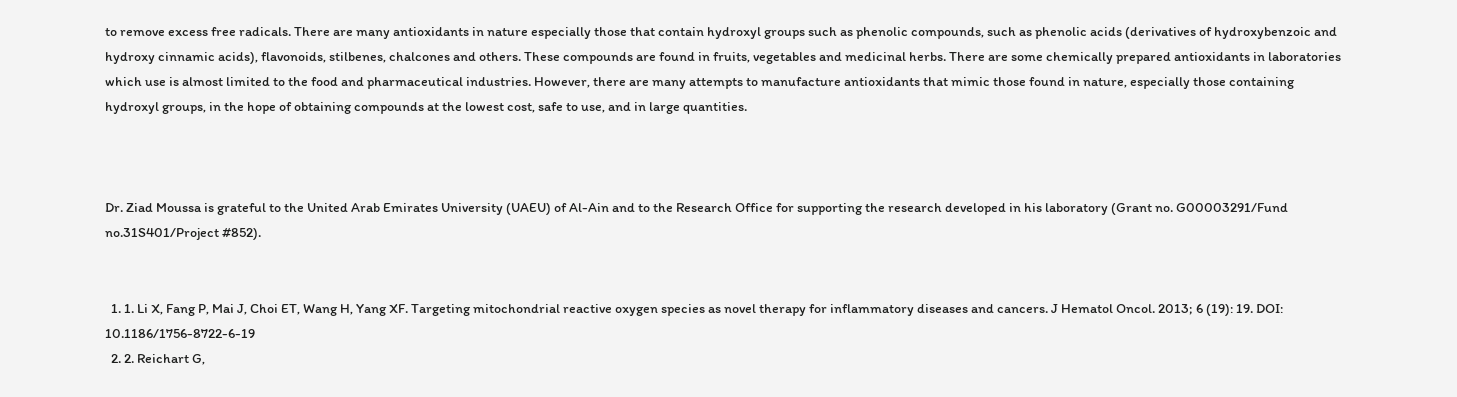to remove excess free radicals. There are many antioxidants in nature especially those that contain hydroxyl groups such as phenolic compounds, such as phenolic acids (derivatives of hydroxybenzoic and hydroxy cinnamic acids), flavonoids, stilbenes, chalcones and others. These compounds are found in fruits, vegetables and medicinal herbs. There are some chemically prepared antioxidants in laboratories which use is almost limited to the food and pharmaceutical industries. However, there are many attempts to manufacture antioxidants that mimic those found in nature, especially those containing hydroxyl groups, in the hope of obtaining compounds at the lowest cost, safe to use, and in large quantities.



Dr. Ziad Moussa is grateful to the United Arab Emirates University (UAEU) of Al-Ain and to the Research Office for supporting the research developed in his laboratory (Grant no. G00003291/Fund no.31S401/Project #852).


  1. 1. Li X, Fang P, Mai J, Choi ET, Wang H, Yang XF. Targeting mitochondrial reactive oxygen species as novel therapy for inflammatory diseases and cancers. J Hematol Oncol. 2013; 6 (19): 19. DOI: 10.1186/1756-8722-6-19
  2. 2. Reichart G,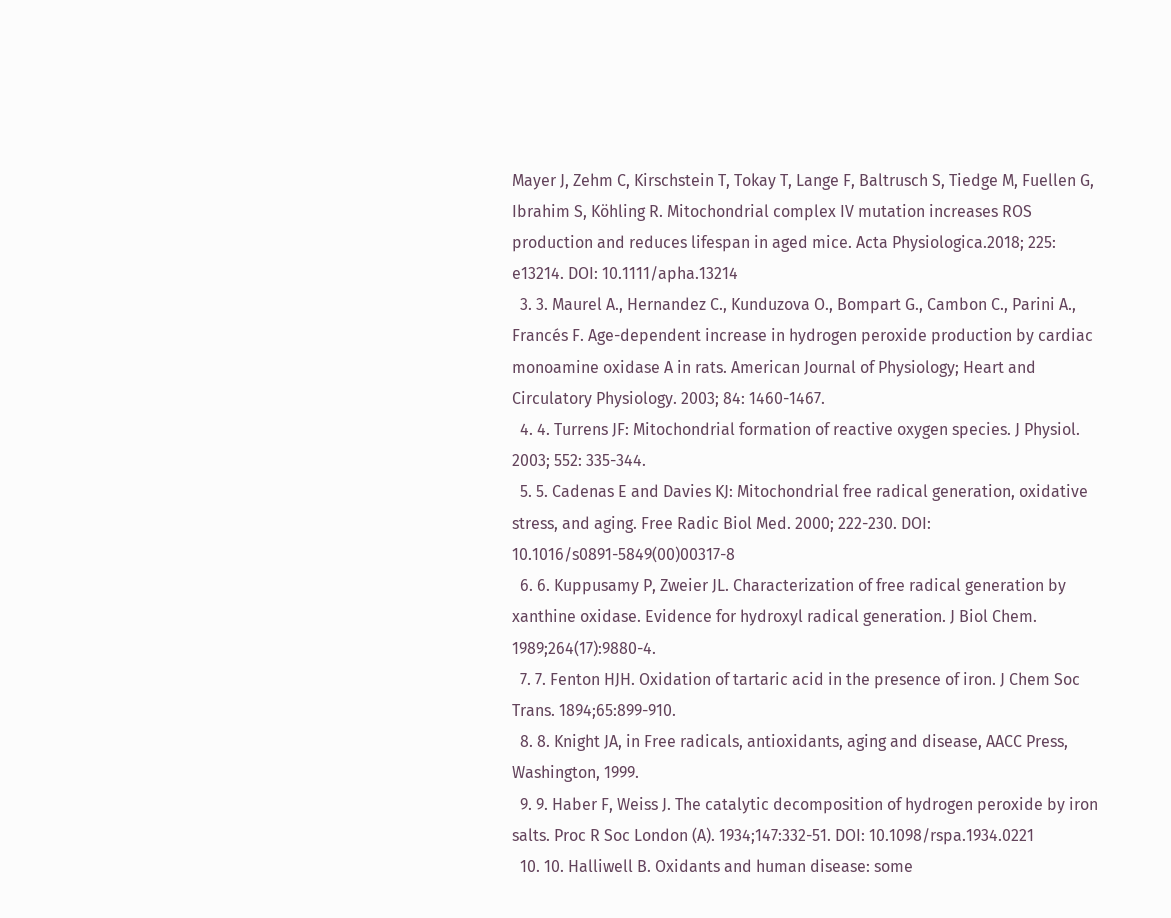Mayer J, Zehm C, Kirschstein T, Tokay T, Lange F, Baltrusch S, Tiedge M, Fuellen G, Ibrahim S, Köhling R. Mitochondrial complex IV mutation increases ROS production and reduces lifespan in aged mice. Acta Physiologica.2018; 225: e13214. DOI: 10.1111/apha.13214
  3. 3. Maurel A., Hernandez C., Kunduzova O., Bompart G., Cambon C., Parini A., Francés F. Age-dependent increase in hydrogen peroxide production by cardiac monoamine oxidase A in rats. American Journal of Physiology; Heart and Circulatory Physiology. 2003; 84: 1460-1467.
  4. 4. Turrens JF: Mitochondrial formation of reactive oxygen species. J Physiol. 2003; 552: 335-344.
  5. 5. Cadenas E and Davies KJ: Mitochondrial free radical generation, oxidative stress, and aging. Free Radic Biol Med. 2000; 222-230. DOI: 10.1016/s0891-5849(00)00317-8
  6. 6. Kuppusamy P, Zweier JL. Characterization of free radical generation by xanthine oxidase. Evidence for hydroxyl radical generation. J Biol Chem. 1989;264(17):9880-4.
  7. 7. Fenton HJH. Oxidation of tartaric acid in the presence of iron. J Chem Soc Trans. 1894;65:899-910.
  8. 8. Knight JA, in Free radicals, antioxidants, aging and disease, AACC Press, Washington, 1999.
  9. 9. Haber F, Weiss J. The catalytic decomposition of hydrogen peroxide by iron salts. Proc R Soc London (A). 1934;147:332-51. DOI: 10.1098/rspa.1934.0221
  10. 10. Halliwell B. Oxidants and human disease: some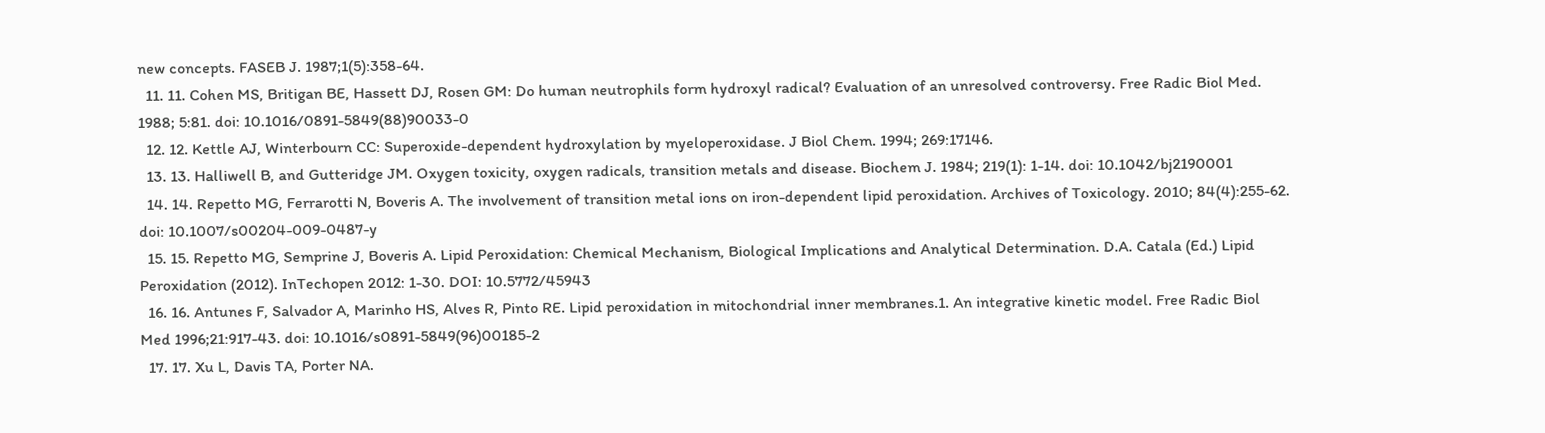new concepts. FASEB J. 1987;1(5):358-64.
  11. 11. Cohen MS, Britigan BE, Hassett DJ, Rosen GM: Do human neutrophils form hydroxyl radical? Evaluation of an unresolved controversy. Free Radic Biol Med. 1988; 5:81. doi: 10.1016/0891-5849(88)90033-0
  12. 12. Kettle AJ, Winterbourn CC: Superoxide-dependent hydroxylation by myeloperoxidase. J Biol Chem. 1994; 269:17146.
  13. 13. Halliwell B, and Gutteridge JM. Oxygen toxicity, oxygen radicals, transition metals and disease. Biochem J. 1984; 219(1): 1-14. doi: 10.1042/bj2190001
  14. 14. Repetto MG, Ferrarotti N, Boveris A. The involvement of transition metal ions on iron-dependent lipid peroxidation. Archives of Toxicology. 2010; 84(4):255-62. doi: 10.1007/s00204-009-0487-y
  15. 15. Repetto MG, Semprine J, Boveris A. Lipid Peroxidation: Chemical Mechanism, Biological Implications and Analytical Determination. D.A. Catala (Ed.) Lipid Peroxidation (2012). InTechopen 2012: 1-30. DOI: 10.5772/45943
  16. 16. Antunes F, Salvador A, Marinho HS, Alves R, Pinto RE. Lipid peroxidation in mitochondrial inner membranes.1. An integrative kinetic model. Free Radic Biol Med 1996;21:917-43. doi: 10.1016/s0891-5849(96)00185-2
  17. 17. Xu L, Davis TA, Porter NA.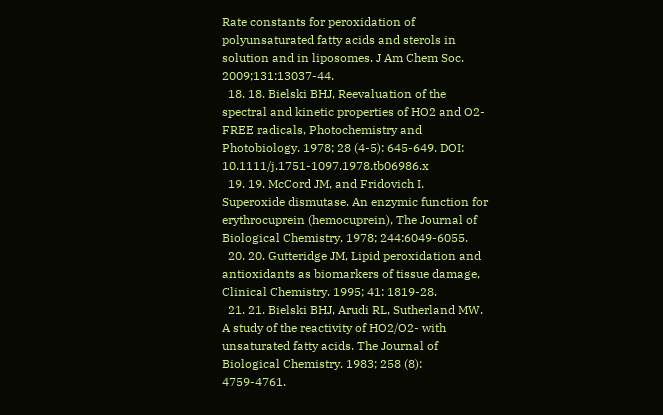Rate constants for peroxidation of polyunsaturated fatty acids and sterols in solution and in liposomes. J Am Chem Soc. 2009;131:13037-44.
  18. 18. Bielski BHJ, Reevaluation of the spectral and kinetic properties of HO2 and O2-FREE radicals, Photochemistry and Photobiology. 1978; 28 (4-5): 645-649. DOI: 10.1111/j.1751-1097.1978.tb06986.x
  19. 19. McCord JM, and Fridovich I. Superoxide dismutase. An enzymic function for erythrocuprein (hemocuprein), The Journal of Biological Chemistry. 1978; 244:6049-6055.
  20. 20. Gutteridge JM, Lipid peroxidation and antioxidants as biomarkers of tissue damage, Clinical Chemistry. 1995; 41: 1819-28.
  21. 21. Bielski BHJ, Arudi RL, Sutherland MW. A study of the reactivity of HO2/O2- with unsaturated fatty acids. The Journal of Biological Chemistry. 1983; 258 (8): 4759-4761.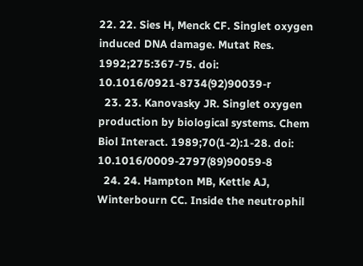22. 22. Sies H, Menck CF. Singlet oxygen induced DNA damage. Mutat Res. 1992;275:367-75. doi: 10.1016/0921-8734(92)90039-r
  23. 23. Kanovasky JR. Singlet oxygen production by biological systems. Chem Biol Interact. 1989;70(1-2):1-28. doi: 10.1016/0009-2797(89)90059-8
  24. 24. Hampton MB, Kettle AJ, Winterbourn CC. Inside the neutrophil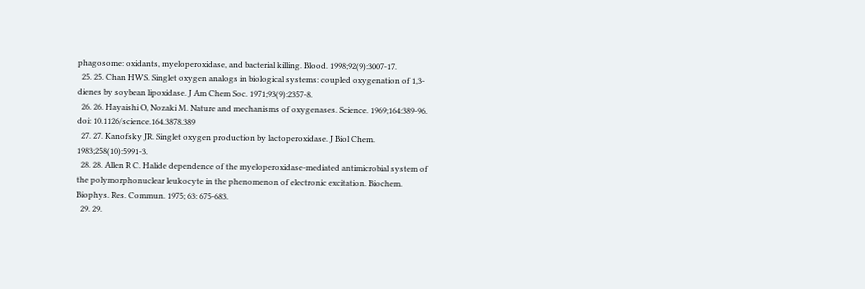phagosome: oxidants, myeloperoxidase, and bacterial killing. Blood. 1998;92(9):3007-17.
  25. 25. Chan HWS. Singlet oxygen analogs in biological systems: coupled oxygenation of 1,3-dienes by soybean lipoxidase. J Am Chem Soc. 1971;93(9):2357-8.
  26. 26. Hayaishi O, Nozaki M. Nature and mechanisms of oxygenases. Science. 1969;164:389-96. doi: 10.1126/science.164.3878.389
  27. 27. Kanofsky JR. Singlet oxygen production by lactoperoxidase. J Biol Chem. 1983;258(10):5991-3.
  28. 28. Allen R C. Halide dependence of the myeloperoxidase-mediated antimicrobial system of the polymorphonuclear leukocyte in the phenomenon of electronic excitation. Biochem. Biophys. Res. Commun. 1975; 63: 675-683.
  29. 29.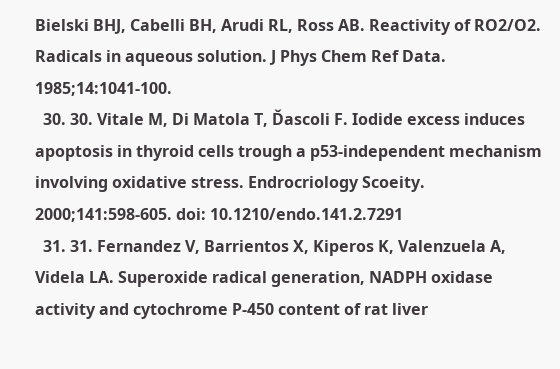Bielski BHJ, Cabelli BH, Arudi RL, Ross AB. Reactivity of RO2/O2. Radicals in aqueous solution. J Phys Chem Ref Data. 1985;14:1041-100.
  30. 30. Vitale M, Di Matola T, Ďascoli F. Iodide excess induces apoptosis in thyroid cells trough a p53-independent mechanism involving oxidative stress. Endrocriology Scoeity. 2000;141:598-605. doi: 10.1210/endo.141.2.7291
  31. 31. Fernandez V, Barrientos X, Kiperos K, Valenzuela A, Videla LA. Superoxide radical generation, NADPH oxidase activity and cytochrome P-450 content of rat liver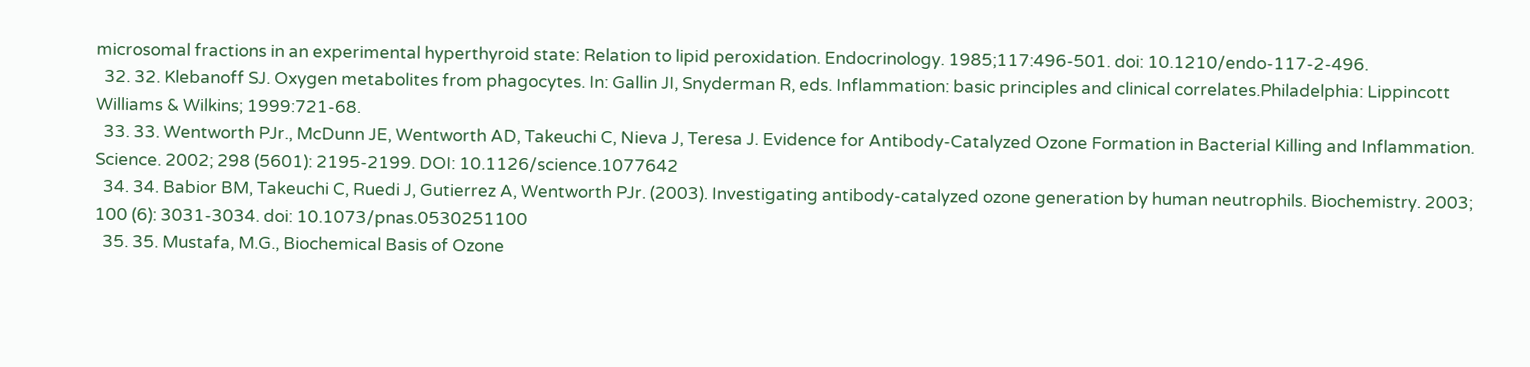microsomal fractions in an experimental hyperthyroid state: Relation to lipid peroxidation. Endocrinology. 1985;117:496-501. doi: 10.1210/endo-117-2-496.
  32. 32. Klebanoff SJ. Oxygen metabolites from phagocytes. In: Gallin JI, Snyderman R, eds. Inflammation: basic principles and clinical correlates.Philadelphia: Lippincott Williams & Wilkins; 1999:721-68.
  33. 33. Wentworth PJr., McDunn JE, Wentworth AD, Takeuchi C, Nieva J, Teresa J. Evidence for Antibody-Catalyzed Ozone Formation in Bacterial Killing and Inflammation. Science. 2002; 298 (5601): 2195-2199. DOI: 10.1126/science.1077642
  34. 34. Babior BM, Takeuchi C, Ruedi J, Gutierrez A, Wentworth PJr. (2003). Investigating antibody-catalyzed ozone generation by human neutrophils. Biochemistry. 2003; 100 (6): 3031-3034. doi: 10.1073/pnas.0530251100
  35. 35. Mustafa, M.G., Biochemical Basis of Ozone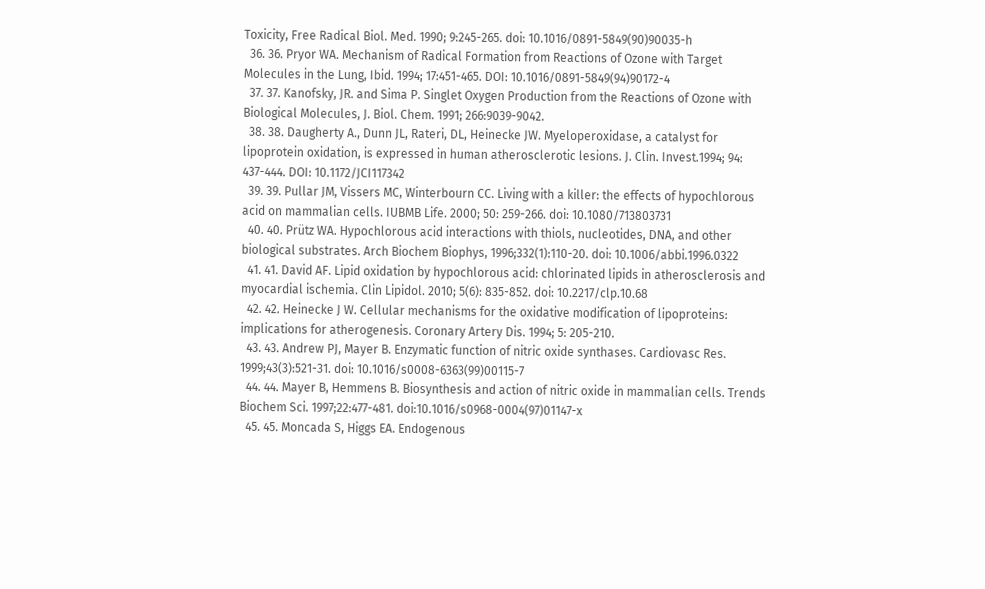Toxicity, Free Radical Biol. Med. 1990; 9:245-265. doi: 10.1016/0891-5849(90)90035-h
  36. 36. Pryor WA. Mechanism of Radical Formation from Reactions of Ozone with Target Molecules in the Lung, Ibid. 1994; 17:451-465. DOI: 10.1016/0891-5849(94)90172-4
  37. 37. Kanofsky, JR. and Sima P. Singlet Oxygen Production from the Reactions of Ozone with Biological Molecules, J. Biol. Chem. 1991; 266:9039-9042.
  38. 38. Daugherty A., Dunn JL, Rateri, DL, Heinecke JW. Myeloperoxidase, a catalyst for lipoprotein oxidation, is expressed in human atherosclerotic lesions. J. Clin. Invest.1994; 94: 437-444. DOI: 10.1172/JCI117342
  39. 39. Pullar JM, Vissers MC, Winterbourn CC. Living with a killer: the effects of hypochlorous acid on mammalian cells. IUBMB Life. 2000; 50: 259-266. doi: 10.1080/713803731
  40. 40. Prütz WA. Hypochlorous acid interactions with thiols, nucleotides, DNA, and other biological substrates. Arch Biochem Biophys, 1996;332(1):110-20. doi: 10.1006/abbi.1996.0322
  41. 41. David AF. Lipid oxidation by hypochlorous acid: chlorinated lipids in atherosclerosis and myocardial ischemia. Clin Lipidol. 2010; 5(6): 835-852. doi: 10.2217/clp.10.68
  42. 42. Heinecke J W. Cellular mechanisms for the oxidative modification of lipoproteins: implications for atherogenesis. Coronary Artery Dis. 1994; 5: 205-210.
  43. 43. Andrew PJ, Mayer B. Enzymatic function of nitric oxide synthases. Cardiovasc Res. 1999;43(3):521-31. doi: 10.1016/s0008-6363(99)00115-7
  44. 44. Mayer B, Hemmens B. Biosynthesis and action of nitric oxide in mammalian cells. Trends Biochem Sci. 1997;22:477-481. doi:10.1016/s0968-0004(97)01147-x
  45. 45. Moncada S, Higgs EA. Endogenous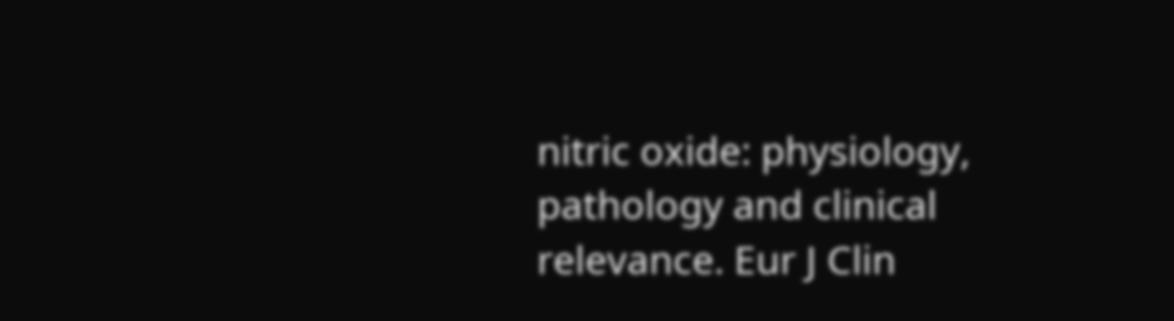nitric oxide: physiology, pathology and clinical relevance. Eur J Clin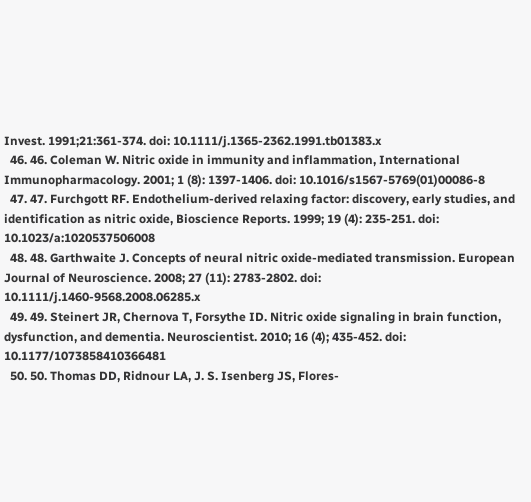Invest. 1991;21:361-374. doi: 10.1111/j.1365-2362.1991.tb01383.x
  46. 46. Coleman W. Nitric oxide in immunity and inflammation, International Immunopharmacology. 2001; 1 (8): 1397-1406. doi: 10.1016/s1567-5769(01)00086-8
  47. 47. Furchgott RF. Endothelium-derived relaxing factor: discovery, early studies, and identification as nitric oxide, Bioscience Reports. 1999; 19 (4): 235-251. doi: 10.1023/a:1020537506008
  48. 48. Garthwaite J. Concepts of neural nitric oxide-mediated transmission. European Journal of Neuroscience. 2008; 27 (11): 2783-2802. doi: 10.1111/j.1460-9568.2008.06285.x
  49. 49. Steinert JR, Chernova T, Forsythe ID. Nitric oxide signaling in brain function, dysfunction, and dementia. Neuroscientist. 2010; 16 (4); 435-452. doi: 10.1177/1073858410366481
  50. 50. Thomas DD, Ridnour LA, J. S. Isenberg JS, Flores-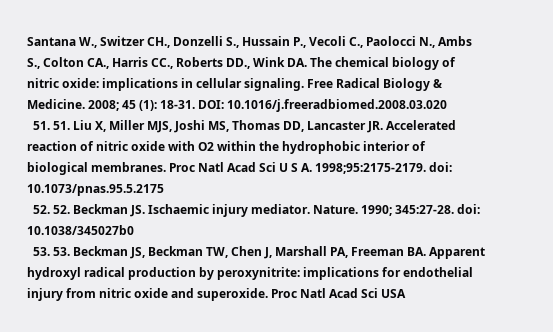Santana W., Switzer CH., Donzelli S., Hussain P., Vecoli C., Paolocci N., Ambs S., Colton CA., Harris CC., Roberts DD., Wink DA. The chemical biology of nitric oxide: implications in cellular signaling. Free Radical Biology & Medicine. 2008; 45 (1): 18-31. DOI: 10.1016/j.freeradbiomed.2008.03.020
  51. 51. Liu X, Miller MJS, Joshi MS, Thomas DD, Lancaster JR. Accelerated reaction of nitric oxide with O2 within the hydrophobic interior of biological membranes. Proc Natl Acad Sci U S A. 1998;95:2175-2179. doi: 10.1073/pnas.95.5.2175
  52. 52. Beckman JS. Ischaemic injury mediator. Nature. 1990; 345:27-28. doi: 10.1038/345027b0
  53. 53. Beckman JS, Beckman TW, Chen J, Marshall PA, Freeman BA. Apparent hydroxyl radical production by peroxynitrite: implications for endothelial injury from nitric oxide and superoxide. Proc Natl Acad Sci USA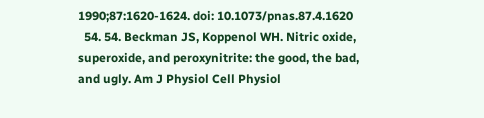1990;87:1620-1624. doi: 10.1073/pnas.87.4.1620
  54. 54. Beckman JS, Koppenol WH. Nitric oxide, superoxide, and peroxynitrite: the good, the bad, and ugly. Am J Physiol Cell Physiol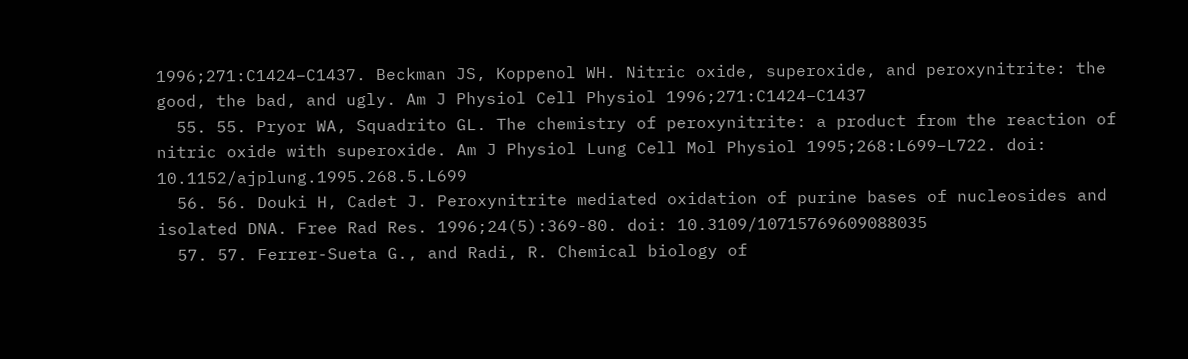1996;271:C1424–C1437. Beckman JS, Koppenol WH. Nitric oxide, superoxide, and peroxynitrite: the good, the bad, and ugly. Am J Physiol Cell Physiol 1996;271:C1424–C1437
  55. 55. Pryor WA, Squadrito GL. The chemistry of peroxynitrite: a product from the reaction of nitric oxide with superoxide. Am J Physiol Lung Cell Mol Physiol 1995;268:L699–L722. doi: 10.1152/ajplung.1995.268.5.L699
  56. 56. Douki H, Cadet J. Peroxynitrite mediated oxidation of purine bases of nucleosides and isolated DNA. Free Rad Res. 1996;24(5):369-80. doi: 10.3109/10715769609088035
  57. 57. Ferrer-Sueta G., and Radi, R. Chemical biology of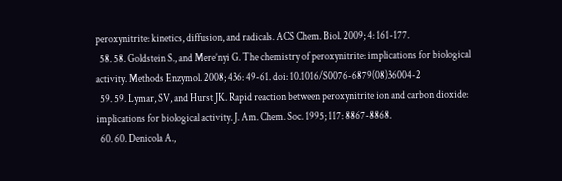peroxynitrite: kinetics, diffusion, and radicals. ACS Chem. Biol. 2009; 4: 161-177.
  58. 58. Goldstein S., and Mere’nyi G. The chemistry of peroxynitrite: implications for biological activity. Methods Enzymol. 2008; 436: 49-61. doi: 10.1016/S0076-6879(08)36004-2
  59. 59. Lymar, SV, and Hurst JK. Rapid reaction between peroxynitrite ion and carbon dioxide: implications for biological activity. J. Am. Chem. Soc. 1995; 117: 8867-8868.
  60. 60. Denicola A.,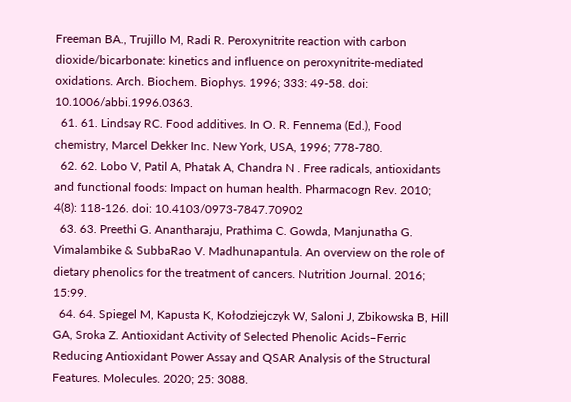Freeman BA., Trujillo M, Radi R. Peroxynitrite reaction with carbon dioxide/bicarbonate: kinetics and influence on peroxynitrite-mediated oxidations. Arch. Biochem. Biophys. 1996; 333: 49-58. doi: 10.1006/abbi.1996.0363.
  61. 61. Lindsay RC. Food additives. In O. R. Fennema (Ed.), Food chemistry, Marcel Dekker Inc. New York, USA, 1996; 778-780.
  62. 62. Lobo V, Patil A, Phatak A, Chandra N . Free radicals, antioxidants and functional foods: Impact on human health. Pharmacogn Rev. 2010; 4(8): 118-126. doi: 10.4103/0973-7847.70902
  63. 63. Preethi G. Anantharaju, Prathima C. Gowda, Manjunatha G. Vimalambike & SubbaRao V. Madhunapantula. An overview on the role of dietary phenolics for the treatment of cancers. Nutrition Journal. 2016; 15:99.
  64. 64. Spiegel M, Kapusta K, Kołodziejczyk W, Saloni J, Zbikowska B, Hill GA, Sroka Z. Antioxidant Activity of Selected Phenolic Acids–Ferric Reducing Antioxidant Power Assay and QSAR Analysis of the Structural Features. Molecules. 2020; 25: 3088.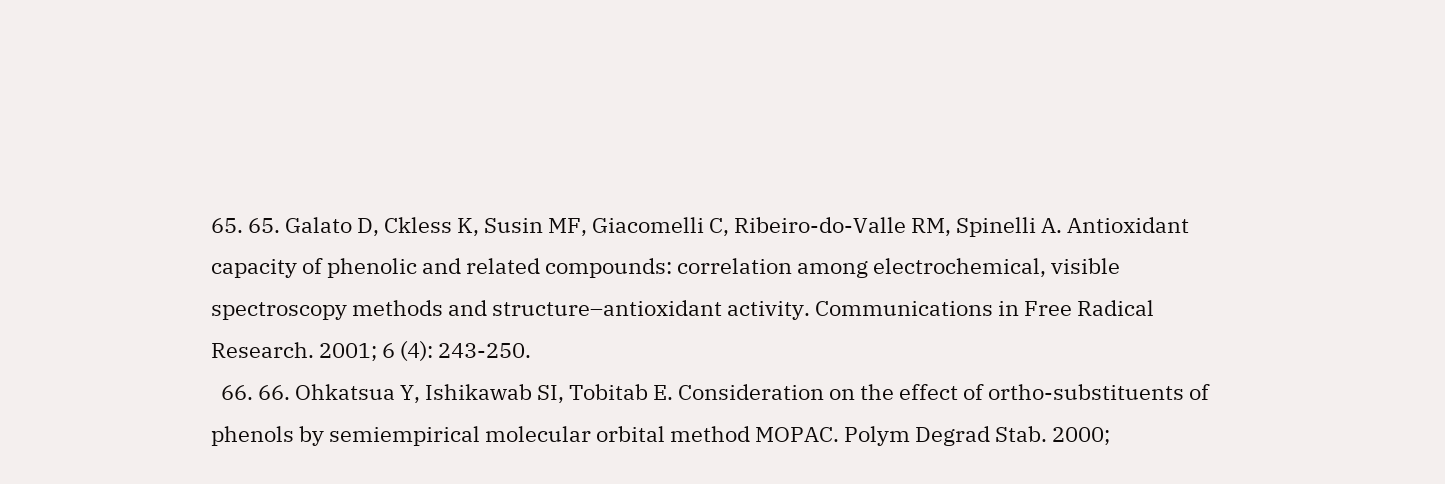65. 65. Galato D, Ckless K, Susin MF, Giacomelli C, Ribeiro-do-Valle RM, Spinelli A. Antioxidant capacity of phenolic and related compounds: correlation among electrochemical, visible spectroscopy methods and structure–antioxidant activity. Communications in Free Radical Research. 2001; 6 (4): 243-250.
  66. 66. Ohkatsua Y, Ishikawab SI, Tobitab E. Consideration on the effect of ortho-substituents of phenols by semiempirical molecular orbital method MOPAC. Polym Degrad Stab. 2000;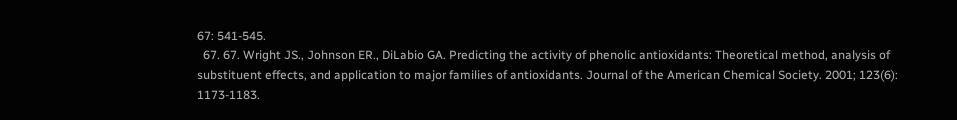67: 541-545.
  67. 67. Wright JS., Johnson ER., DiLabio GA. Predicting the activity of phenolic antioxidants: Theoretical method, analysis of substituent effects, and application to major families of antioxidants. Journal of the American Chemical Society. 2001; 123(6): 1173-1183.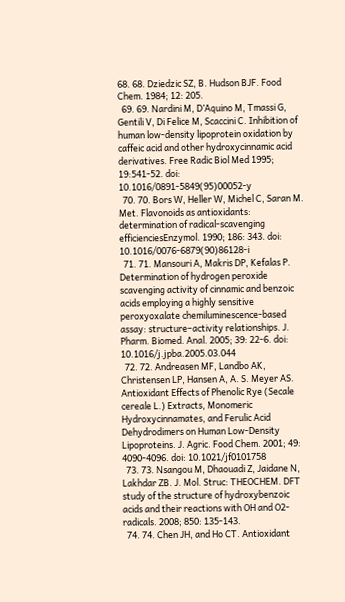68. 68. Dziedzic SZ, B. Hudson BJF. Food Chem. 1984; 12: 205.
  69. 69. Nardini M, D’Aquino M, Tmassi G, Gentili V, Di Felice M, Scaccini C. Inhibition of human low-density lipoprotein oxidation by caffeic acid and other hydroxycinnamic acid derivatives. Free Radic Biol Med 1995; 19:541-52. doi: 10.1016/0891-5849(95)00052-y
  70. 70. Bors W, Heller W, Michel C, Saran M. Met. Flavonoids as antioxidants: determination of radical-scavenging efficienciesEnzymol. 1990; 186: 343. doi: 10.1016/0076-6879(90)86128-i
  71. 71. Mansouri A, Makris DP, Kefalas P. Determination of hydrogen peroxide scavenging activity of cinnamic and benzoic acids employing a highly sensitive peroxyoxalate chemiluminescence-based assay: structure–activity relationships. J. Pharm. Biomed. Anal. 2005; 39: 22-6. doi: 10.1016/j.jpba.2005.03.044
  72. 72. Andreasen MF, Landbo AK, Christensen LP, Hansen A, A. S. Meyer AS. Antioxidant Effects of Phenolic Rye (Secale cereale L.) Extracts, Monomeric Hydroxycinnamates, and Ferulic Acid Dehydrodimers on Human Low-Density Lipoproteins. J. Agric. Food Chem. 2001; 49: 4090-4096. doi: 10.1021/jf0101758
  73. 73. Nsangou M, Dhaouadi Z, Jaidane N, Lakhdar ZB. J. Mol. Struc: THEOCHEM. DFT study of the structure of hydroxybenzoic acids and their reactions with OH and O2-radicals. 2008; 850: 135-143.
  74. 74. Chen JH, and Ho CT. Antioxidant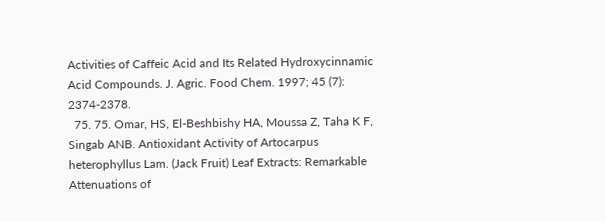Activities of Caffeic Acid and Its Related Hydroxycinnamic Acid Compounds. J. Agric. Food Chem. 1997; 45 (7): 2374-2378.
  75. 75. Omar, HS, El-Beshbishy HA, Moussa Z, Taha K F, Singab ANB. Antioxidant Activity of Artocarpus heterophyllus Lam. (Jack Fruit) Leaf Extracts: Remarkable Attenuations of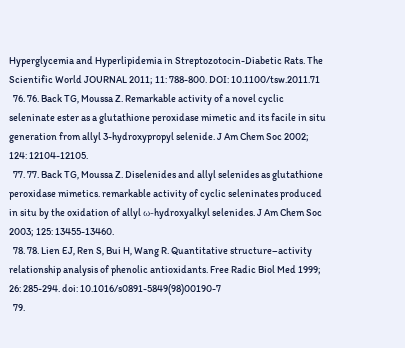Hyperglycemia and Hyperlipidemia in Streptozotocin-Diabetic Rats. The Scientific World JOURNAL 2011; 11: 788-800. DOI: 10.1100/tsw.2011.71
  76. 76. Back TG, Moussa Z. Remarkable activity of a novel cyclic seleninate ester as a glutathione peroxidase mimetic and its facile in situ generation from allyl 3-hydroxypropyl selenide. J Am Chem Soc 2002; 124: 12104-12105.
  77. 77. Back TG, Moussa Z. Diselenides and allyl selenides as glutathione peroxidase mimetics. remarkable activity of cyclic seleninates produced in situ by the oxidation of allyl ω-hydroxyalkyl selenides. J Am Chem Soc 2003; 125: 13455-13460.
  78. 78. Lien EJ, Ren S, Bui H, Wang R. Quantitative structure–activity relationship analysis of phenolic antioxidants. Free Radic Biol Med 1999; 26: 285-294. doi: 10.1016/s0891-5849(98)00190-7
  79.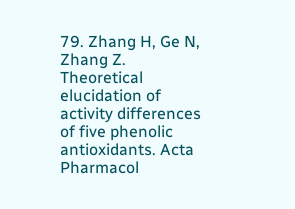79. Zhang H, Ge N, Zhang Z. Theoretical elucidation of activity differences of five phenolic antioxidants. Acta Pharmacol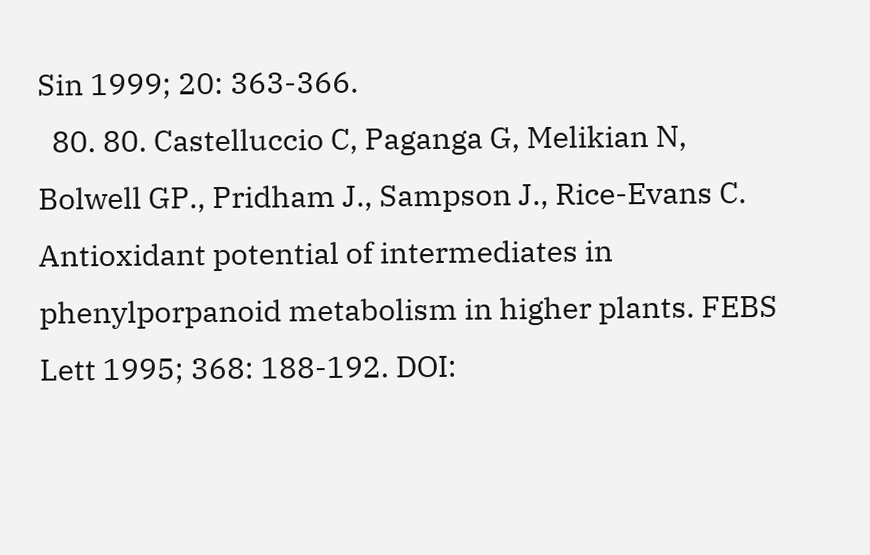Sin 1999; 20: 363-366.
  80. 80. Castelluccio C, Paganga G, Melikian N, Bolwell GP., Pridham J., Sampson J., Rice-Evans C. Antioxidant potential of intermediates in phenylporpanoid metabolism in higher plants. FEBS Lett 1995; 368: 188-192. DOI: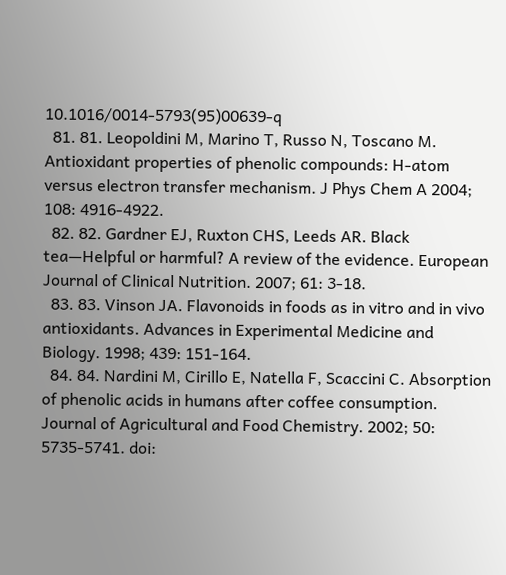10.1016/0014-5793(95)00639-q
  81. 81. Leopoldini M, Marino T, Russo N, Toscano M. Antioxidant properties of phenolic compounds: H-atom versus electron transfer mechanism. J Phys Chem A 2004; 108: 4916-4922.
  82. 82. Gardner EJ, Ruxton CHS, Leeds AR. Black tea—Helpful or harmful? A review of the evidence. European Journal of Clinical Nutrition. 2007; 61: 3-18.
  83. 83. Vinson JA. Flavonoids in foods as in vitro and in vivo antioxidants. Advances in Experimental Medicine and Biology. 1998; 439: 151-164.
  84. 84. Nardini M, Cirillo E, Natella F, Scaccini C. Absorption of phenolic acids in humans after coffee consumption. Journal of Agricultural and Food Chemistry. 2002; 50: 5735-5741. doi: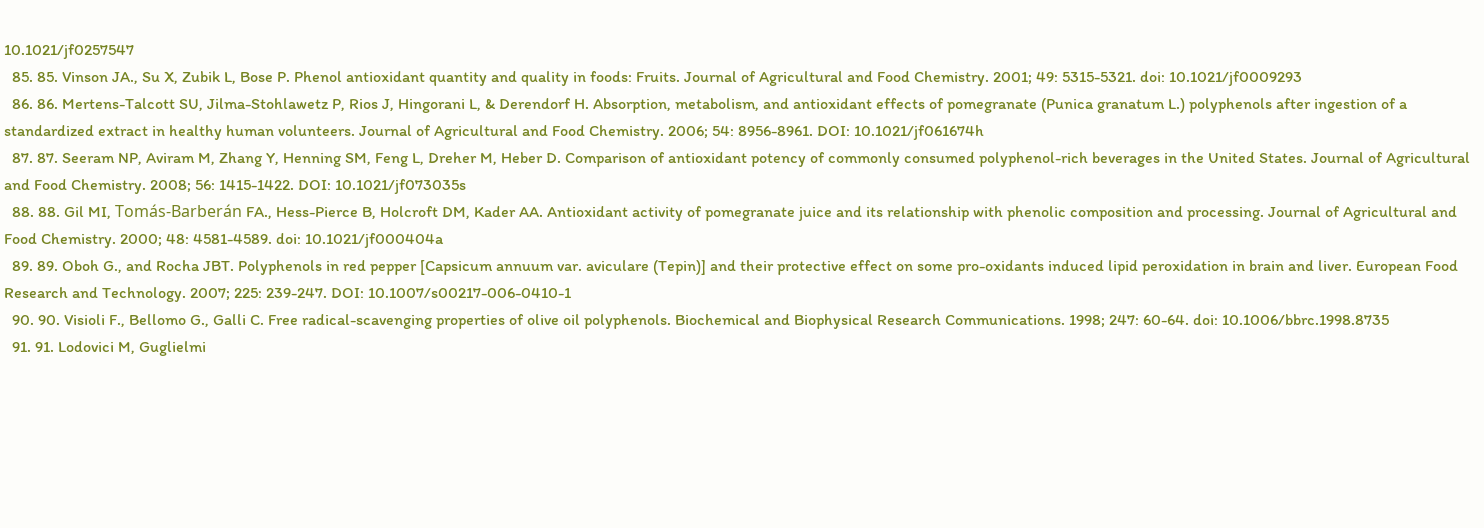10.1021/jf0257547
  85. 85. Vinson JA., Su X, Zubik L, Bose P. Phenol antioxidant quantity and quality in foods: Fruits. Journal of Agricultural and Food Chemistry. 2001; 49: 5315-5321. doi: 10.1021/jf0009293
  86. 86. Mertens-Talcott SU, Jilma-Stohlawetz P, Rios J, Hingorani L, & Derendorf H. Absorption, metabolism, and antioxidant effects of pomegranate (Punica granatum L.) polyphenols after ingestion of a standardized extract in healthy human volunteers. Journal of Agricultural and Food Chemistry. 2006; 54: 8956-8961. DOI: 10.1021/jf061674h
  87. 87. Seeram NP, Aviram M, Zhang Y, Henning SM, Feng L, Dreher M, Heber D. Comparison of antioxidant potency of commonly consumed polyphenol-rich beverages in the United States. Journal of Agricultural and Food Chemistry. 2008; 56: 1415-1422. DOI: 10.1021/jf073035s
  88. 88. Gil MI, Tomás-Barberán FA., Hess-Pierce B, Holcroft DM, Kader AA. Antioxidant activity of pomegranate juice and its relationship with phenolic composition and processing. Journal of Agricultural and Food Chemistry. 2000; 48: 4581-4589. doi: 10.1021/jf000404a
  89. 89. Oboh G., and Rocha JBT. Polyphenols in red pepper [Capsicum annuum var. aviculare (Tepin)] and their protective effect on some pro-oxidants induced lipid peroxidation in brain and liver. European Food Research and Technology. 2007; 225: 239-247. DOI: 10.1007/s00217-006-0410-1
  90. 90. Visioli F., Bellomo G., Galli C. Free radical-scavenging properties of olive oil polyphenols. Biochemical and Biophysical Research Communications. 1998; 247: 60-64. doi: 10.1006/bbrc.1998.8735
  91. 91. Lodovici M, Guglielmi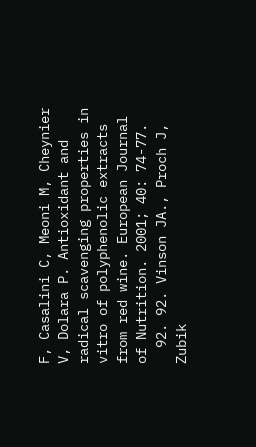F, Casalini C, Meoni M, Cheynier V, Dolara P. Antioxidant and radical scavenging properties in vitro of polyphenolic extracts from red wine. European Journal of Nutrition. 2001; 40: 74-77.
  92. 92. Vinson JA., Proch J, Zubik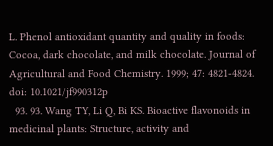L. Phenol antioxidant quantity and quality in foods: Cocoa, dark chocolate, and milk chocolate. Journal of Agricultural and Food Chemistry. 1999; 47: 4821-4824. doi: 10.1021/jf990312p
  93. 93. Wang TY, Li Q, Bi KS. Bioactive flavonoids in medicinal plants: Structure, activity and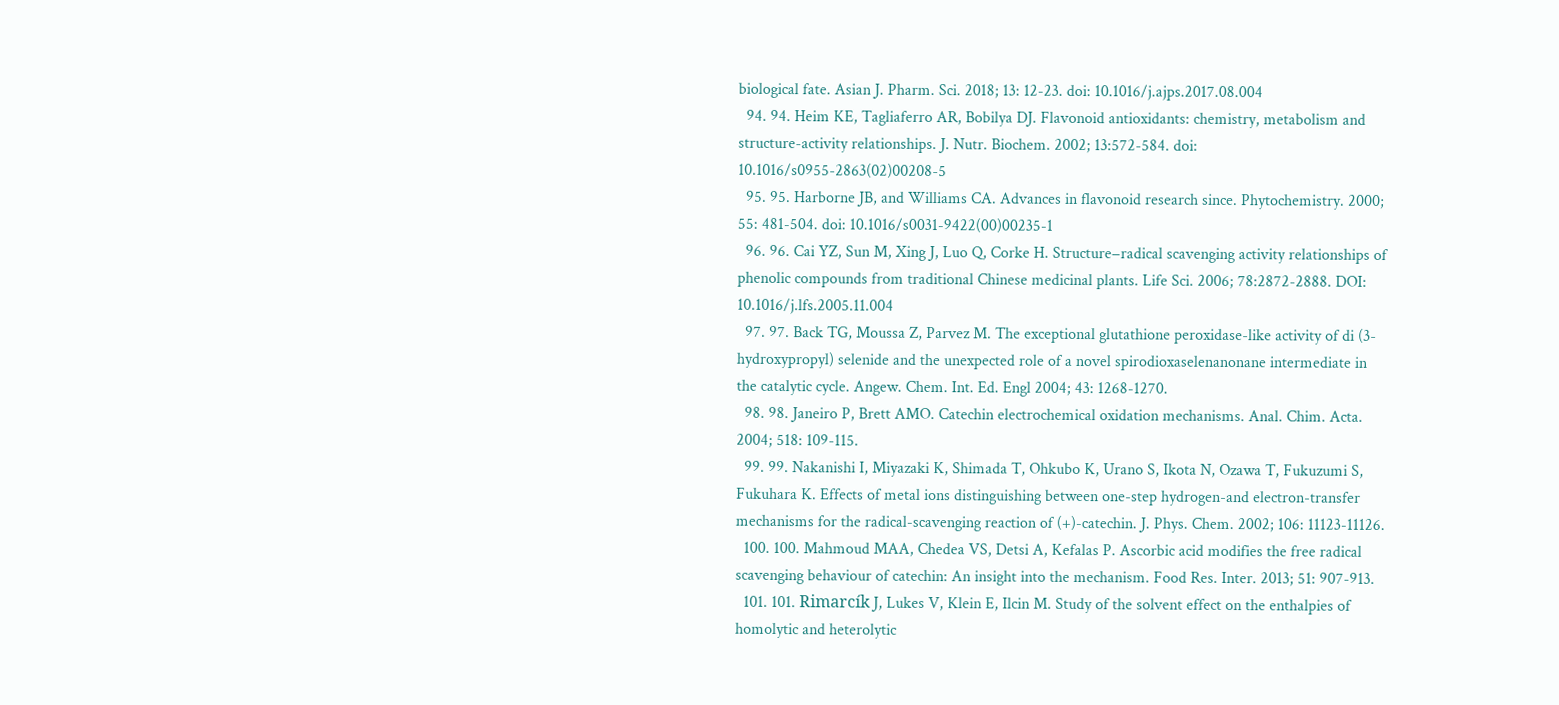biological fate. Asian J. Pharm. Sci. 2018; 13: 12-23. doi: 10.1016/j.ajps.2017.08.004
  94. 94. Heim KE, Tagliaferro AR, Bobilya DJ. Flavonoid antioxidants: chemistry, metabolism and structure-activity relationships. J. Nutr. Biochem. 2002; 13:572-584. doi: 10.1016/s0955-2863(02)00208-5
  95. 95. Harborne JB, and Williams CA. Advances in flavonoid research since. Phytochemistry. 2000; 55: 481-504. doi: 10.1016/s0031-9422(00)00235-1
  96. 96. Cai YZ, Sun M, Xing J, Luo Q, Corke H. Structure−radical scavenging activity relationships of phenolic compounds from traditional Chinese medicinal plants. Life Sci. 2006; 78:2872-2888. DOI: 10.1016/j.lfs.2005.11.004
  97. 97. Back TG, Moussa Z, Parvez M. The exceptional glutathione peroxidase-like activity of di (3-hydroxypropyl) selenide and the unexpected role of a novel spirodioxaselenanonane intermediate in the catalytic cycle. Angew. Chem. Int. Ed. Engl 2004; 43: 1268-1270.
  98. 98. Janeiro P, Brett AMO. Catechin electrochemical oxidation mechanisms. Anal. Chim. Acta. 2004; 518: 109-115.
  99. 99. Nakanishi I, Miyazaki K, Shimada T, Ohkubo K, Urano S, Ikota N, Ozawa T, Fukuzumi S, Fukuhara K. Effects of metal ions distinguishing between one-step hydrogen-and electron-transfer mechanisms for the radical-scavenging reaction of (+)-catechin. J. Phys. Chem. 2002; 106: 11123-11126.
  100. 100. Mahmoud MAA, Chedea VS, Detsi A, Kefalas P. Ascorbic acid modifies the free radical scavenging behaviour of catechin: An insight into the mechanism. Food Res. Inter. 2013; 51: 907-913.
  101. 101. Rimarcík J, Lukes V, Klein E, Ilcin M. Study of the solvent effect on the enthalpies of homolytic and heterolytic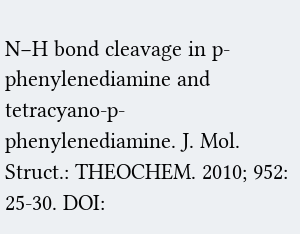N−H bond cleavage in p-phenylenediamine and tetracyano-p-phenylenediamine. J. Mol. Struct.: THEOCHEM. 2010; 952: 25-30. DOI: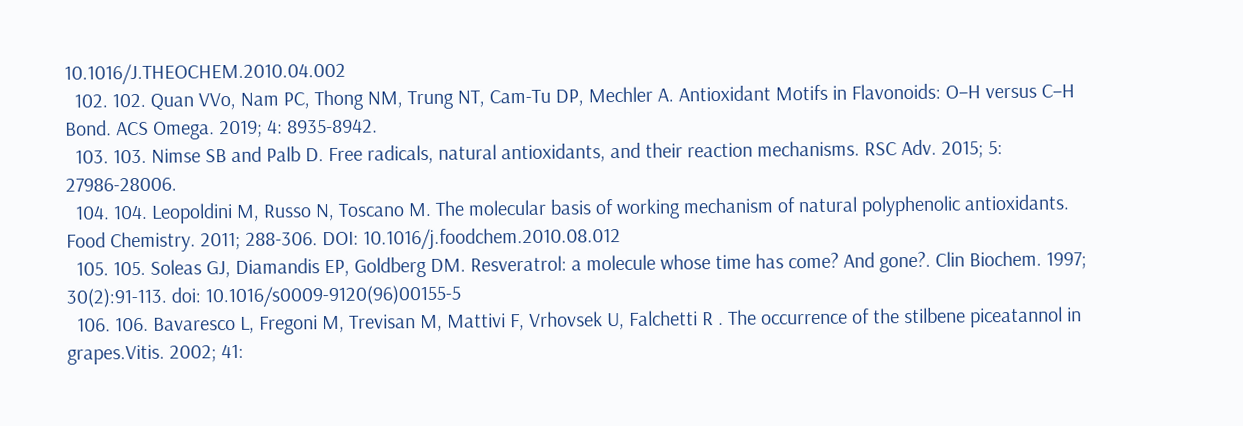10.1016/J.THEOCHEM.2010.04.002
  102. 102. Quan VVo, Nam PC, Thong NM, Trung NT, Cam-Tu DP, Mechler A. Antioxidant Motifs in Flavonoids: O−H versus C−H Bond. ACS Omega. 2019; 4: 8935-8942.
  103. 103. Nimse SB and Palb D. Free radicals, natural antioxidants, and their reaction mechanisms. RSC Adv. 2015; 5: 27986-28006.
  104. 104. Leopoldini M, Russo N, Toscano M. The molecular basis of working mechanism of natural polyphenolic antioxidants. Food Chemistry. 2011; 288-306. DOI: 10.1016/j.foodchem.2010.08.012
  105. 105. Soleas GJ, Diamandis EP, Goldberg DM. Resveratrol: a molecule whose time has come? And gone?. Clin Biochem. 1997; 30(2):91-113. doi: 10.1016/s0009-9120(96)00155-5
  106. 106. Bavaresco L, Fregoni M, Trevisan M, Mattivi F, Vrhovsek U, Falchetti R . The occurrence of the stilbene piceatannol in grapes.Vitis. 2002; 41: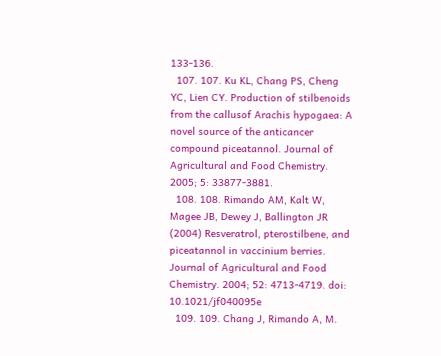133-136.
  107. 107. Ku KL, Chang PS, Cheng YC, Lien CY. Production of stilbenoids from the callusof Arachis hypogaea: A novel source of the anticancer compound piceatannol. Journal of Agricultural and Food Chemistry. 2005; 5: 33877-3881.
  108. 108. Rimando AM, Kalt W, Magee JB, Dewey J, Ballington JR (2004) Resveratrol, pterostilbene, and piceatannol in vaccinium berries. Journal of Agricultural and Food Chemistry. 2004; 52: 4713-4719. doi: 10.1021/jf040095e
  109. 109. Chang J, Rimando A, M.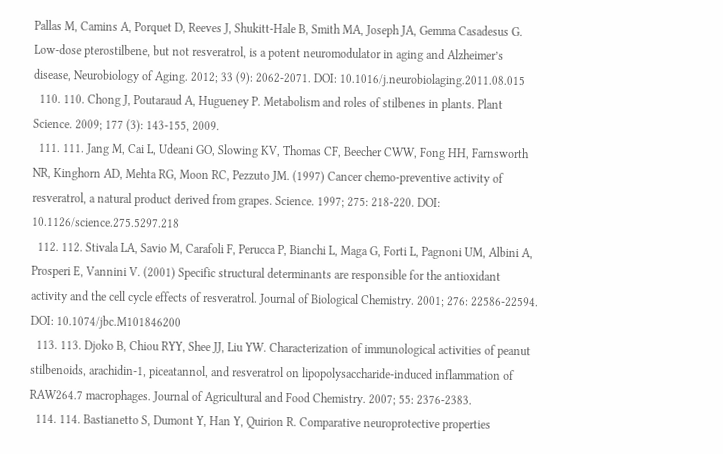Pallas M, Camins A, Porquet D, Reeves J, Shukitt-Hale B, Smith MA, Joseph JA, Gemma Casadesus G. Low-dose pterostilbene, but not resveratrol, is a potent neuromodulator in aging and Alzheimer’s disease, Neurobiology of Aging. 2012; 33 (9): 2062-2071. DOI: 10.1016/j.neurobiolaging.2011.08.015
  110. 110. Chong J, Poutaraud A, Hugueney P. Metabolism and roles of stilbenes in plants. Plant Science. 2009; 177 (3): 143-155, 2009.
  111. 111. Jang M, Cai L, Udeani GO, Slowing KV, Thomas CF, Beecher CWW, Fong HH, Farnsworth NR, Kinghorn AD, Mehta RG, Moon RC, Pezzuto JM. (1997) Cancer chemo-preventive activity of resveratrol, a natural product derived from grapes. Science. 1997; 275: 218-220. DOI: 10.1126/science.275.5297.218
  112. 112. Stivala LA, Savio M, Carafoli F, Perucca P, Bianchi L, Maga G, Forti L, Pagnoni UM, Albini A, Prosperi E, Vannini V. (2001) Specific structural determinants are responsible for the antioxidant activity and the cell cycle effects of resveratrol. Journal of Biological Chemistry. 2001; 276: 22586-22594. DOI: 10.1074/jbc.M101846200
  113. 113. Djoko B, Chiou RYY, Shee JJ, Liu YW. Characterization of immunological activities of peanut stilbenoids, arachidin-1, piceatannol, and resveratrol on lipopolysaccharide-induced inflammation of RAW264.7 macrophages. Journal of Agricultural and Food Chemistry. 2007; 55: 2376-2383.
  114. 114. Bastianetto S, Dumont Y, Han Y, Quirion R. Comparative neuroprotective properties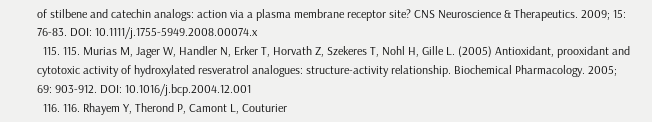of stilbene and catechin analogs: action via a plasma membrane receptor site? CNS Neuroscience & Therapeutics. 2009; 15: 76-83. DOI: 10.1111/j.1755-5949.2008.00074.x
  115. 115. Murias M, Jager W, Handler N, Erker T, Horvath Z, Szekeres T, Nohl H, Gille L. (2005) Antioxidant, prooxidant and cytotoxic activity of hydroxylated resveratrol analogues: structure-activity relationship. Biochemical Pharmacology. 2005; 69: 903-912. DOI: 10.1016/j.bcp.2004.12.001
  116. 116. Rhayem Y, Therond P, Camont L, Couturier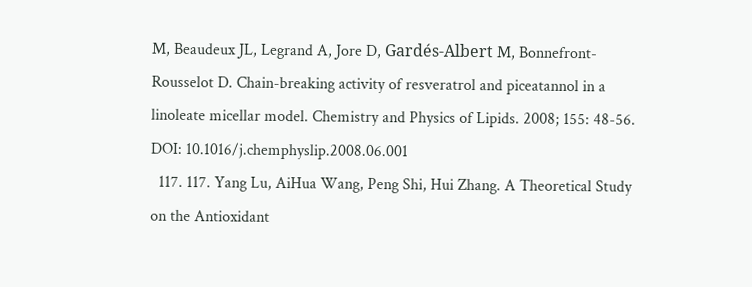M, Beaudeux JL, Legrand A, Jore D, Gardés-Albert M, Bonnefront-Rousselot D. Chain-breaking activity of resveratrol and piceatannol in a linoleate micellar model. Chemistry and Physics of Lipids. 2008; 155: 48-56. DOI: 10.1016/j.chemphyslip.2008.06.001
  117. 117. Yang Lu, AiHua Wang, Peng Shi, Hui Zhang. A Theoretical Study on the Antioxidant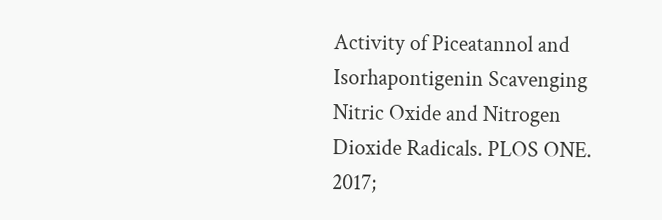Activity of Piceatannol and Isorhapontigenin Scavenging Nitric Oxide and Nitrogen Dioxide Radicals. PLOS ONE. 2017;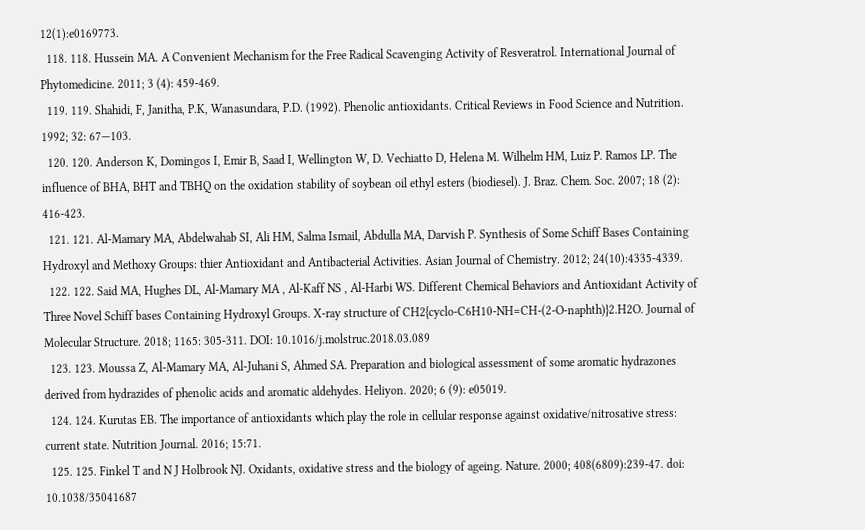12(1):e0169773.
  118. 118. Hussein MA. A Convenient Mechanism for the Free Radical Scavenging Activity of Resveratrol. International Journal of Phytomedicine. 2011; 3 (4): 459-469.
  119. 119. Shahidi, F, Janitha, P.K, Wanasundara, P.D. (1992). Phenolic antioxidants. Critical Reviews in Food Science and Nutrition. 1992; 32: 67—103.
  120. 120. Anderson K, Domingos I, Emir B, Saad I, Wellington W, D. Vechiatto D, Helena M. Wilhelm HM, Luiz P. Ramos LP. The influence of BHA, BHT and TBHQ on the oxidation stability of soybean oil ethyl esters (biodiesel). J. Braz. Chem. Soc. 2007; 18 (2): 416-423.
  121. 121. Al-Mamary MA, Abdelwahab SI, Ali HM, Salma Ismail, Abdulla MA, Darvish P. Synthesis of Some Schiff Bases Containing Hydroxyl and Methoxy Groups: thier Antioxidant and Antibacterial Activities. Asian Journal of Chemistry. 2012; 24(10):4335-4339.
  122. 122. Said MA, Hughes DL, Al-Mamary MA , Al-Kaff NS , Al-Harbi WS. Different Chemical Behaviors and Antioxidant Activity of Three Novel Schiff bases Containing Hydroxyl Groups. X-ray structure of CH2{cyclo-C6H10-NH=CH-(2-O-naphth)}2.H2O. Journal of Molecular Structure. 2018; 1165: 305-311. DOI: 10.1016/j.molstruc.2018.03.089
  123. 123. Moussa Z, Al-Mamary MA, Al-Juhani S, Ahmed SA. Preparation and biological assessment of some aromatic hydrazones derived from hydrazides of phenolic acids and aromatic aldehydes. Heliyon. 2020; 6 (9): e05019.
  124. 124. Kurutas EB. The importance of antioxidants which play the role in cellular response against oxidative/nitrosative stress: current state. Nutrition Journal. 2016; 15:71.
  125. 125. Finkel T and N J Holbrook NJ. Oxidants, oxidative stress and the biology of ageing. Nature. 2000; 408(6809):239-47. doi: 10.1038/35041687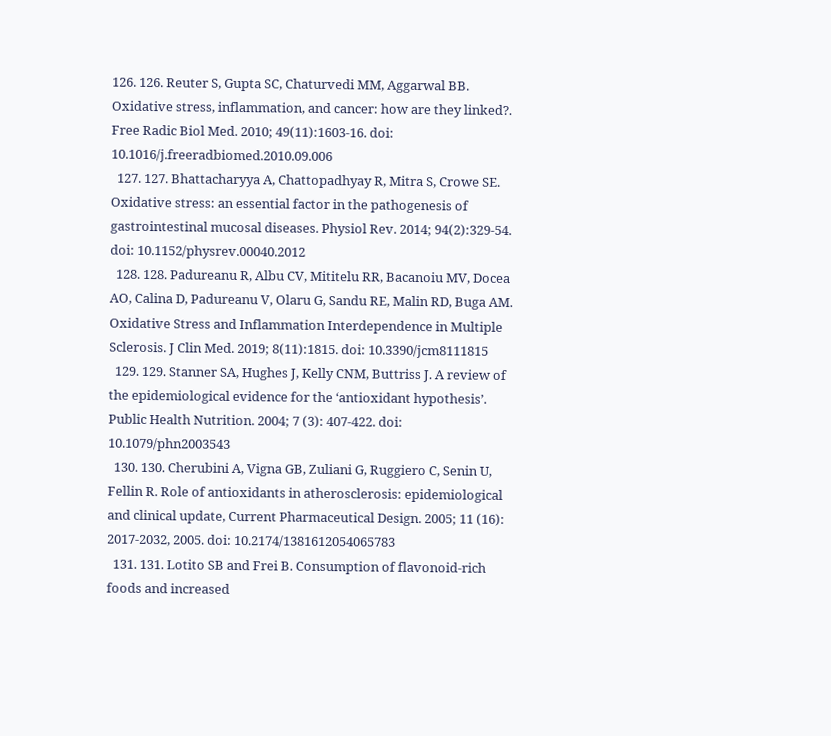126. 126. Reuter S, Gupta SC, Chaturvedi MM, Aggarwal BB. Oxidative stress, inflammation, and cancer: how are they linked?. Free Radic Biol Med. 2010; 49(11):1603-16. doi: 10.1016/j.freeradbiomed.2010.09.006
  127. 127. Bhattacharyya A, Chattopadhyay R, Mitra S, Crowe SE. Oxidative stress: an essential factor in the pathogenesis of gastrointestinal mucosal diseases. Physiol Rev. 2014; 94(2):329-54. doi: 10.1152/physrev.00040.2012
  128. 128. Padureanu R, Albu CV, Mititelu RR, Bacanoiu MV, Docea AO, Calina D, Padureanu V, Olaru G, Sandu RE, Malin RD, Buga AM. Oxidative Stress and Inflammation Interdependence in Multiple Sclerosis. J Clin Med. 2019; 8(11):1815. doi: 10.3390/jcm8111815
  129. 129. Stanner SA, Hughes J, Kelly CNM, Buttriss J. A review of the epidemiological evidence for the ‘antioxidant hypothesis’. Public Health Nutrition. 2004; 7 (3): 407-422. doi: 10.1079/phn2003543
  130. 130. Cherubini A, Vigna GB, Zuliani G, Ruggiero C, Senin U, Fellin R. Role of antioxidants in atherosclerosis: epidemiological and clinical update, Current Pharmaceutical Design. 2005; 11 (16): 2017-2032, 2005. doi: 10.2174/1381612054065783
  131. 131. Lotito SB and Frei B. Consumption of flavonoid-rich foods and increased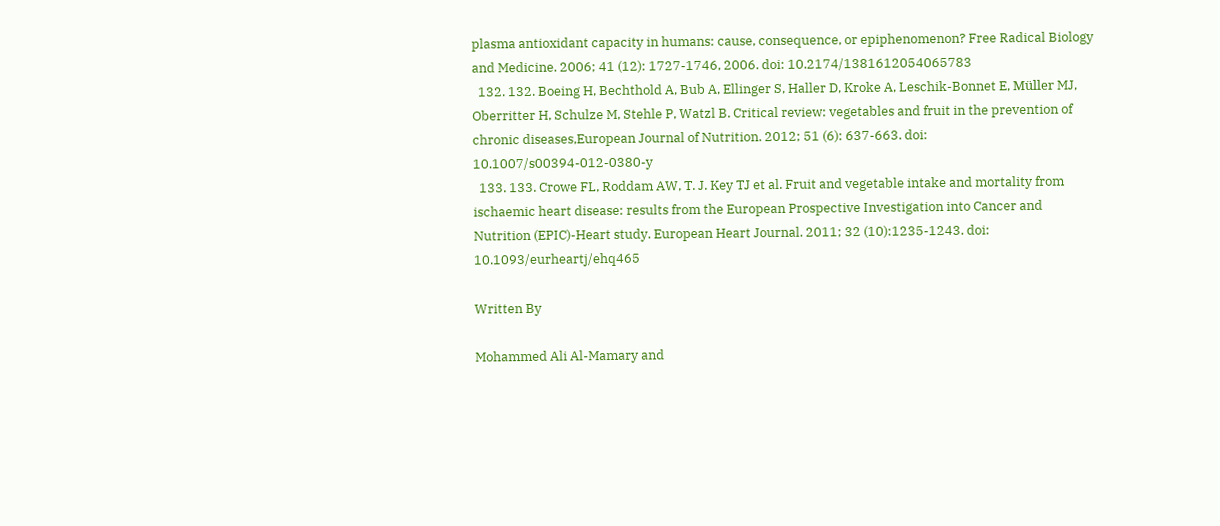plasma antioxidant capacity in humans: cause, consequence, or epiphenomenon? Free Radical Biology and Medicine. 2006; 41 (12): 1727-1746, 2006. doi: 10.2174/1381612054065783
  132. 132. Boeing H, Bechthold A, Bub A, Ellinger S, Haller D, Kroke A, Leschik-Bonnet E, Müller MJ, Oberritter H, Schulze M, Stehle P, Watzl B. Critical review: vegetables and fruit in the prevention of chronic diseases,European Journal of Nutrition. 2012; 51 (6): 637-663. doi: 10.1007/s00394-012-0380-y
  133. 133. Crowe FL, Roddam AW, T. J. Key TJ et al. Fruit and vegetable intake and mortality from ischaemic heart disease: results from the European Prospective Investigation into Cancer and Nutrition (EPIC)-Heart study. European Heart Journal. 2011; 32 (10):1235-1243. doi: 10.1093/eurheartj/ehq465

Written By

Mohammed Ali Al-Mamary and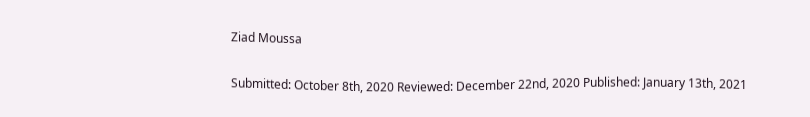Ziad Moussa

Submitted: October 8th, 2020 Reviewed: December 22nd, 2020 Published: January 13th, 2021